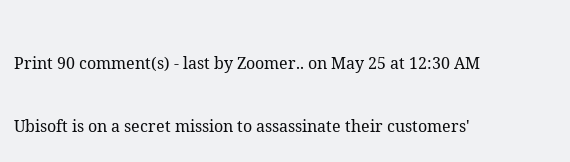Print 90 comment(s) - last by Zoomer.. on May 25 at 12:30 AM

Ubisoft is on a secret mission to assassinate their customers'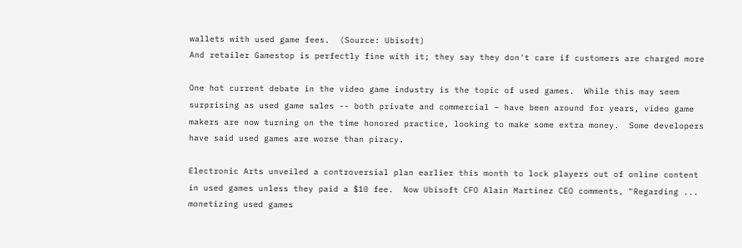wallets with used game fees.  (Source: Ubisoft)
And retailer Gamestop is perfectly fine with it; they say they don't care if customers are charged more

One hot current debate in the video game industry is the topic of used games.  While this may seem surprising as used game sales -- both private and commercial – have been around for years, video game makers are now turning on the time honored practice, looking to make some extra money.  Some developers have said used games are worse than piracy.

Electronic Arts unveiled a controversial plan earlier this month to lock players out of online content in used games unless they paid a $10 fee.  Now Ubisoft CFO Alain Martinez CEO comments, "Regarding ... monetizing used games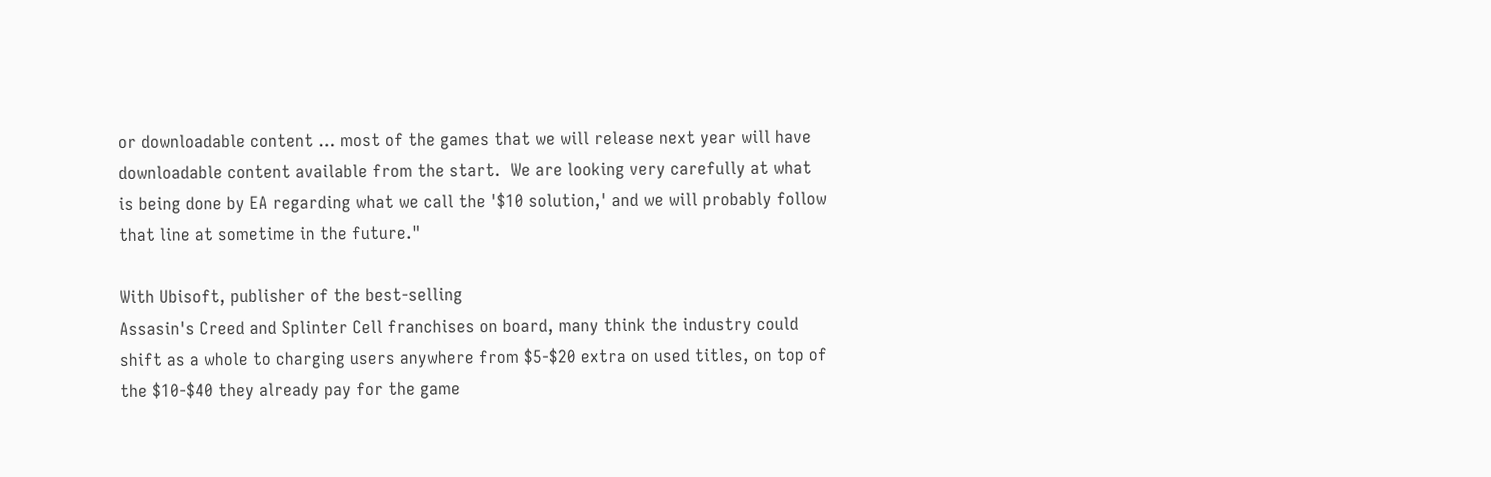or downloadable content … most of the games that we will release next year will have downloadable content available from the start.  We are looking very carefully at what is being done by EA regarding what we call the '$10 solution,' and we will probably follow that line at sometime in the future."

With Ubisoft, publisher of the best-selling
Assasin's Creed and Splinter Cell franchises on board, many think the industry could shift as a whole to charging users anywhere from $5-$20 extra on used titles, on top of the $10-$40 they already pay for the game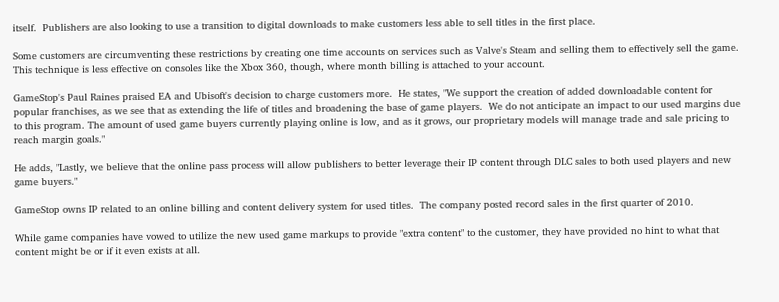itself.  Publishers are also looking to use a transition to digital downloads to make customers less able to sell titles in the first place.

Some customers are circumventing these restrictions by creating one time accounts on services such as Valve's Steam and selling them to effectively sell the game.  This technique is less effective on consoles like the Xbox 360, though, where month billing is attached to your account.

GameStop's Paul Raines praised EA and Ubisoft's decision to charge customers more.  He states, "We support the creation of added downloadable content for popular franchises, as we see that as extending the life of titles and broadening the base of game players.  We do not anticipate an impact to our used margins due to this program. The amount of used game buyers currently playing online is low, and as it grows, our proprietary models will manage trade and sale pricing to reach margin goals."

He adds, "Lastly, we believe that the online pass process will allow publishers to better leverage their IP content through DLC sales to both used players and new game buyers."

GameStop owns IP related to an online billing and content delivery system for used titles.  The company posted record sales in the first quarter of 2010.

While game companies have vowed to utilize the new used game markups to provide "extra content" to the customer, they have provided no hint to what that content might be or if it even exists at all.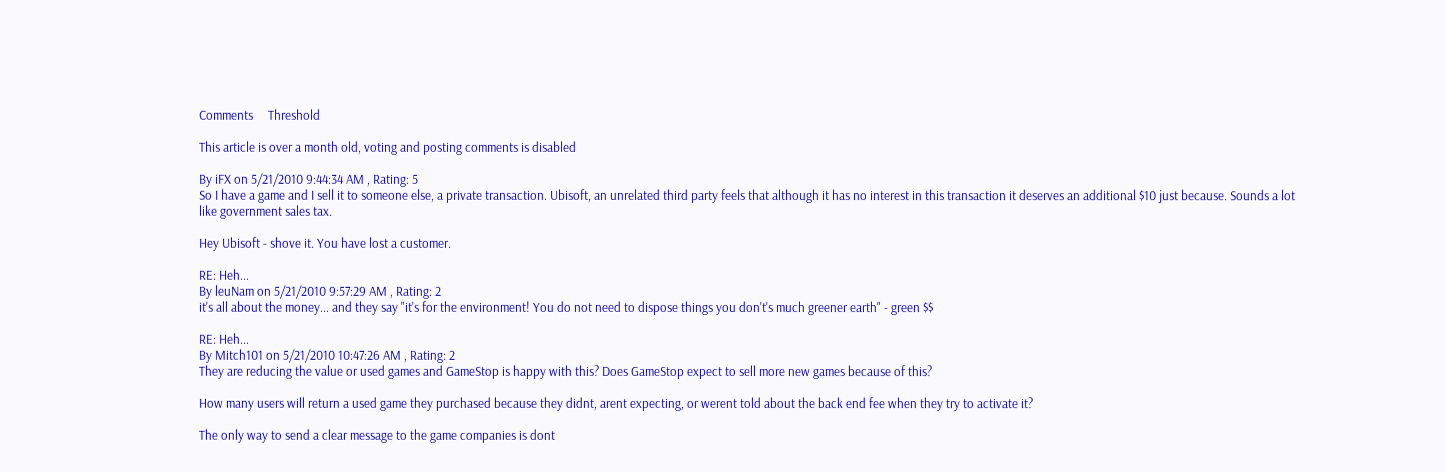Comments     Threshold

This article is over a month old, voting and posting comments is disabled

By iFX on 5/21/2010 9:44:34 AM , Rating: 5
So I have a game and I sell it to someone else, a private transaction. Ubisoft, an unrelated third party feels that although it has no interest in this transaction it deserves an additional $10 just because. Sounds a lot like government sales tax.

Hey Ubisoft - shove it. You have lost a customer.

RE: Heh...
By leuNam on 5/21/2010 9:57:29 AM , Rating: 2
it's all about the money... and they say "it's for the environment! You do not need to dispose things you don't's much greener earth" - green $$

RE: Heh...
By Mitch101 on 5/21/2010 10:47:26 AM , Rating: 2
They are reducing the value or used games and GameStop is happy with this? Does GameStop expect to sell more new games because of this?

How many users will return a used game they purchased because they didnt, arent expecting, or werent told about the back end fee when they try to activate it?

The only way to send a clear message to the game companies is dont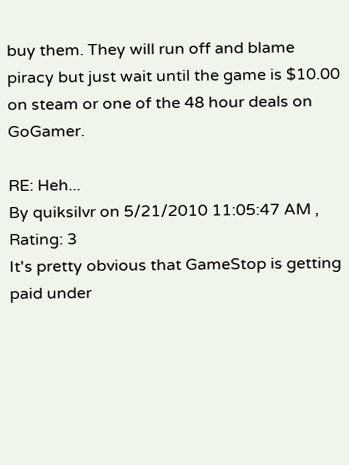buy them. They will run off and blame piracy but just wait until the game is $10.00 on steam or one of the 48 hour deals on GoGamer.

RE: Heh...
By quiksilvr on 5/21/2010 11:05:47 AM , Rating: 3
It's pretty obvious that GameStop is getting paid under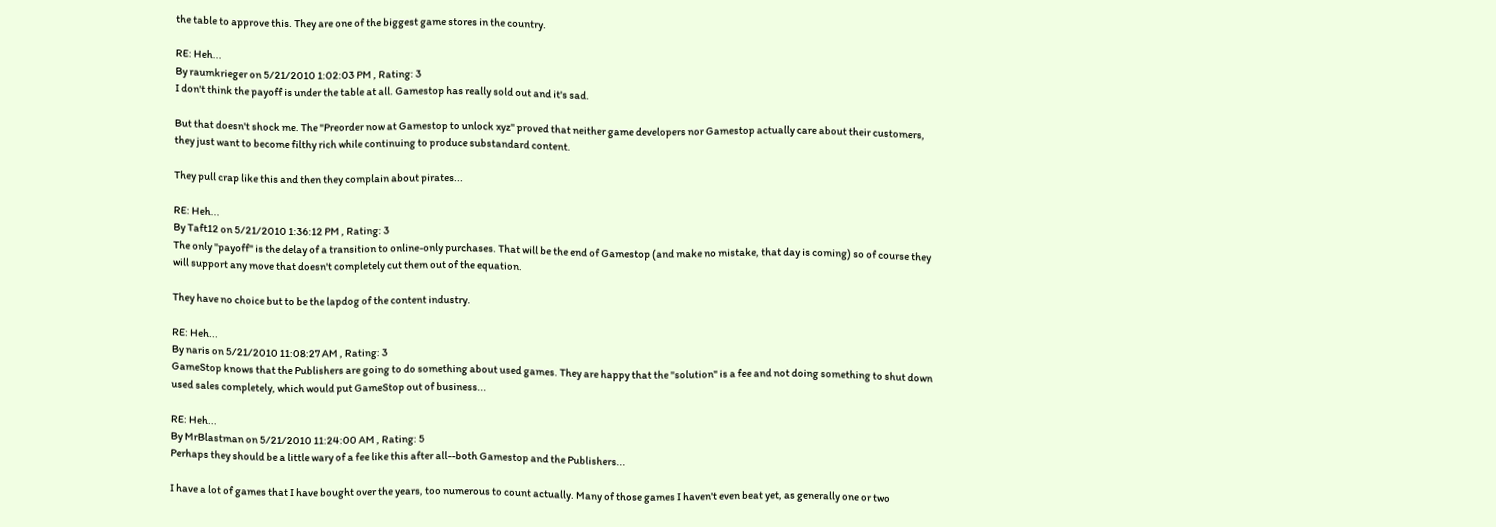the table to approve this. They are one of the biggest game stores in the country.

RE: Heh...
By raumkrieger on 5/21/2010 1:02:03 PM , Rating: 3
I don't think the payoff is under the table at all. Gamestop has really sold out and it's sad.

But that doesn't shock me. The "Preorder now at Gamestop to unlock xyz" proved that neither game developers nor Gamestop actually care about their customers, they just want to become filthy rich while continuing to produce substandard content.

They pull crap like this and then they complain about pirates...

RE: Heh...
By Taft12 on 5/21/2010 1:36:12 PM , Rating: 3
The only "payoff" is the delay of a transition to online-only purchases. That will be the end of Gamestop (and make no mistake, that day is coming) so of course they will support any move that doesn't completely cut them out of the equation.

They have no choice but to be the lapdog of the content industry.

RE: Heh...
By naris on 5/21/2010 11:08:27 AM , Rating: 3
GameStop knows that the Publishers are going to do something about used games. They are happy that the "solution" is a fee and not doing something to shut down used sales completely, which would put GameStop out of business...

RE: Heh...
By MrBlastman on 5/21/2010 11:24:00 AM , Rating: 5
Perhaps they should be a little wary of a fee like this after all--both Gamestop and the Publishers...

I have a lot of games that I have bought over the years, too numerous to count actually. Many of those games I haven't even beat yet, as generally one or two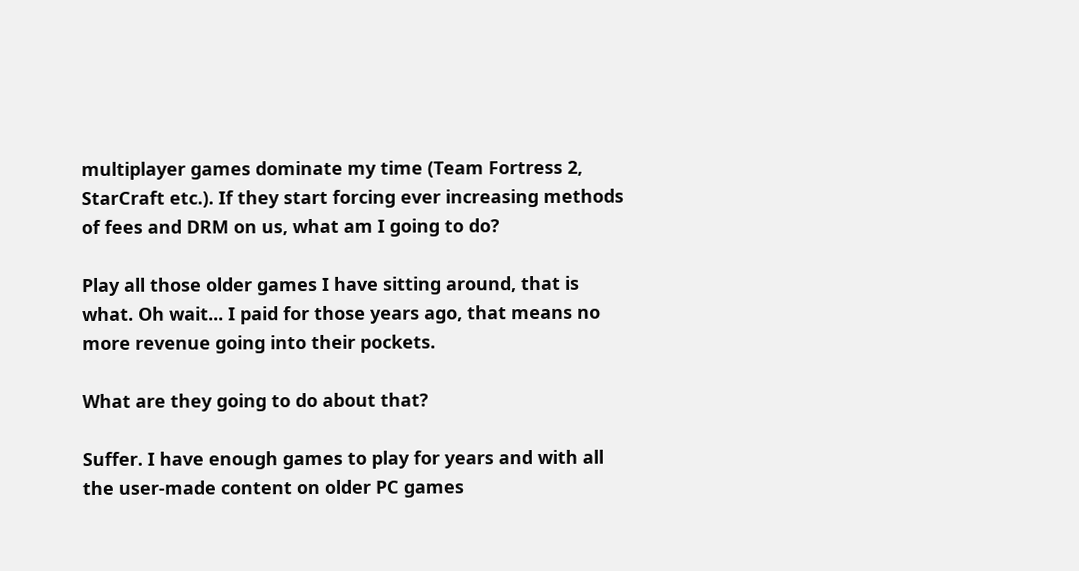multiplayer games dominate my time (Team Fortress 2, StarCraft etc.). If they start forcing ever increasing methods of fees and DRM on us, what am I going to do?

Play all those older games I have sitting around, that is what. Oh wait... I paid for those years ago, that means no more revenue going into their pockets.

What are they going to do about that?

Suffer. I have enough games to play for years and with all the user-made content on older PC games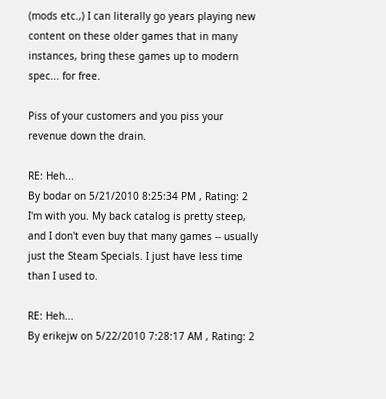(mods etc.,) I can literally go years playing new content on these older games that in many instances, bring these games up to modern spec... for free.

Piss of your customers and you piss your revenue down the drain.

RE: Heh...
By bodar on 5/21/2010 8:25:34 PM , Rating: 2
I'm with you. My back catalog is pretty steep, and I don't even buy that many games -- usually just the Steam Specials. I just have less time than I used to.

RE: Heh...
By erikejw on 5/22/2010 7:28:17 AM , Rating: 2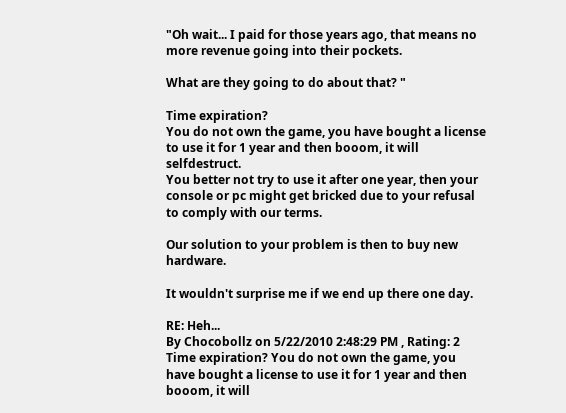"Oh wait... I paid for those years ago, that means no more revenue going into their pockets.

What are they going to do about that? "

Time expiration?
You do not own the game, you have bought a license to use it for 1 year and then booom, it will selfdestruct.
You better not try to use it after one year, then your console or pc might get bricked due to your refusal to comply with our terms.

Our solution to your problem is then to buy new hardware.

It wouldn't surprise me if we end up there one day.

RE: Heh...
By Chocobollz on 5/22/2010 2:48:29 PM , Rating: 2
Time expiration? You do not own the game, you have bought a license to use it for 1 year and then booom, it will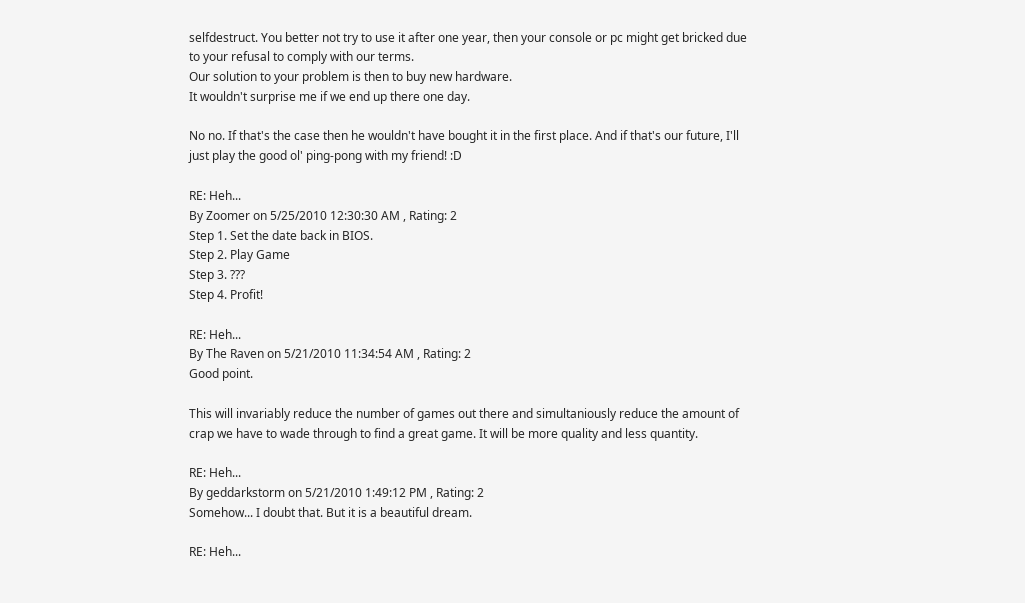selfdestruct. You better not try to use it after one year, then your console or pc might get bricked due to your refusal to comply with our terms.
Our solution to your problem is then to buy new hardware.
It wouldn't surprise me if we end up there one day.

No no. If that's the case then he wouldn't have bought it in the first place. And if that's our future, I'll just play the good ol' ping-pong with my friend! :D

RE: Heh...
By Zoomer on 5/25/2010 12:30:30 AM , Rating: 2
Step 1. Set the date back in BIOS.
Step 2. Play Game
Step 3. ???
Step 4. Profit!

RE: Heh...
By The Raven on 5/21/2010 11:34:54 AM , Rating: 2
Good point.

This will invariably reduce the number of games out there and simultaniously reduce the amount of crap we have to wade through to find a great game. It will be more quality and less quantity.

RE: Heh...
By geddarkstorm on 5/21/2010 1:49:12 PM , Rating: 2
Somehow... I doubt that. But it is a beautiful dream.

RE: Heh...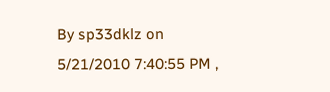By sp33dklz on 5/21/2010 7:40:55 PM ,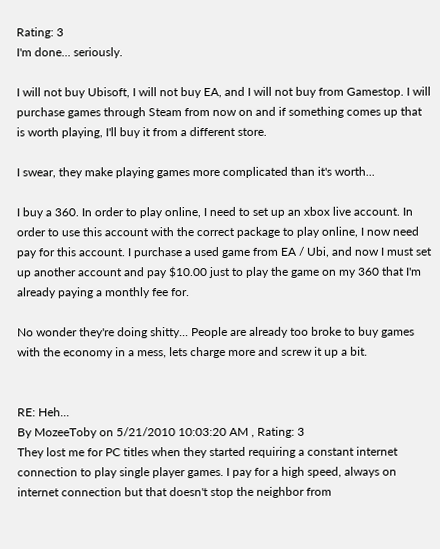Rating: 3
I'm done... seriously.

I will not buy Ubisoft, I will not buy EA, and I will not buy from Gamestop. I will purchase games through Steam from now on and if something comes up that is worth playing, I'll buy it from a different store.

I swear, they make playing games more complicated than it's worth...

I buy a 360. In order to play online, I need to set up an xbox live account. In order to use this account with the correct package to play online, I now need pay for this account. I purchase a used game from EA / Ubi, and now I must set up another account and pay $10.00 just to play the game on my 360 that I'm already paying a monthly fee for.

No wonder they're doing shitty... People are already too broke to buy games with the economy in a mess, lets charge more and screw it up a bit.


RE: Heh...
By MozeeToby on 5/21/2010 10:03:20 AM , Rating: 3
They lost me for PC titles when they started requiring a constant internet connection to play single player games. I pay for a high speed, always on internet connection but that doesn't stop the neighbor from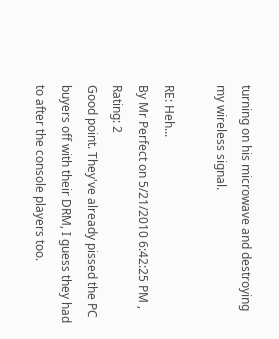turning on his microwave and destroying my wireless signal.

RE: Heh...
By Mr Perfect on 5/21/2010 6:42:25 PM , Rating: 2
Good point. They've already pissed the PC buyers off with their DRM, I guess they had to after the console players too.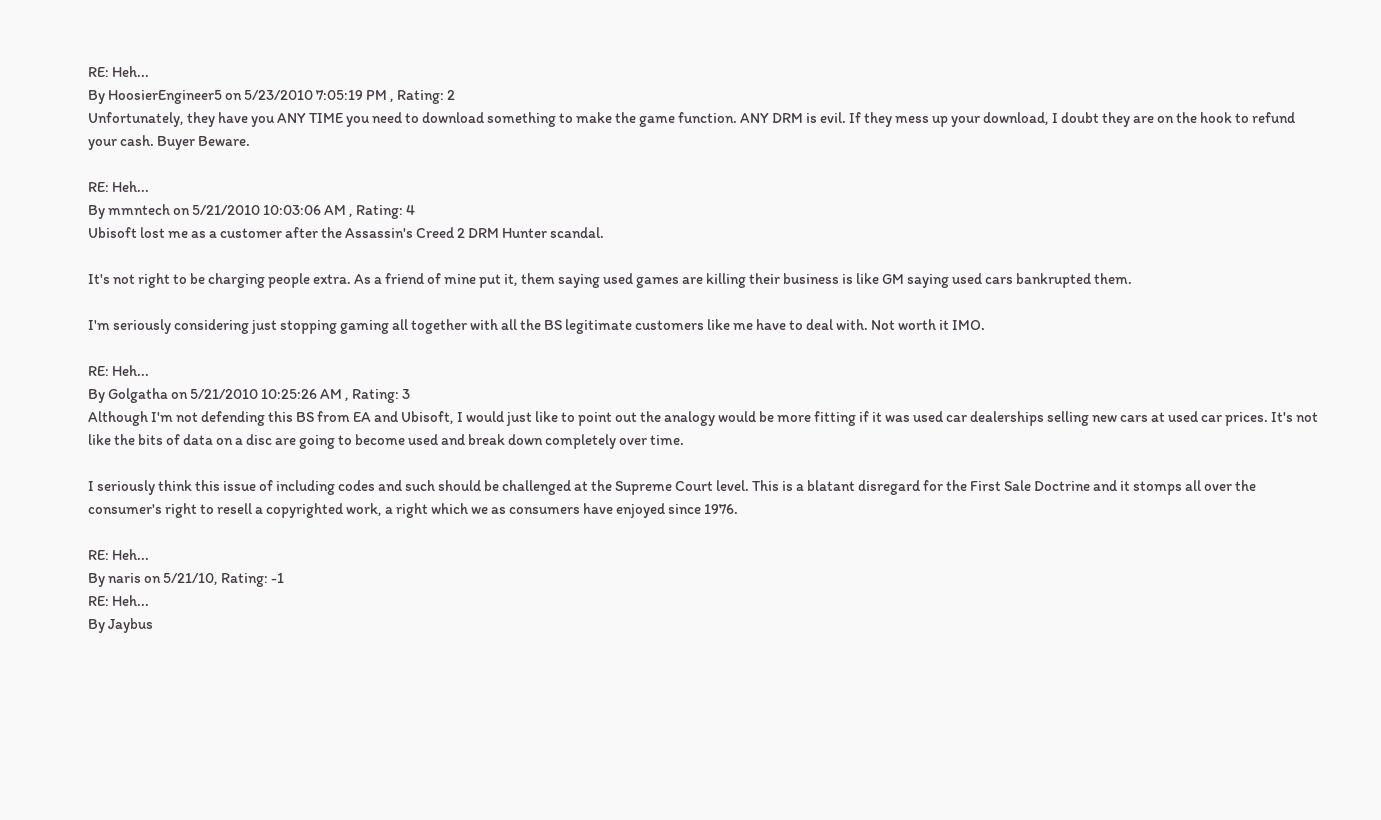RE: Heh...
By HoosierEngineer5 on 5/23/2010 7:05:19 PM , Rating: 2
Unfortunately, they have you ANY TIME you need to download something to make the game function. ANY DRM is evil. If they mess up your download, I doubt they are on the hook to refund your cash. Buyer Beware.

RE: Heh...
By mmntech on 5/21/2010 10:03:06 AM , Rating: 4
Ubisoft lost me as a customer after the Assassin's Creed 2 DRM Hunter scandal.

It's not right to be charging people extra. As a friend of mine put it, them saying used games are killing their business is like GM saying used cars bankrupted them.

I'm seriously considering just stopping gaming all together with all the BS legitimate customers like me have to deal with. Not worth it IMO.

RE: Heh...
By Golgatha on 5/21/2010 10:25:26 AM , Rating: 3
Although I'm not defending this BS from EA and Ubisoft, I would just like to point out the analogy would be more fitting if it was used car dealerships selling new cars at used car prices. It's not like the bits of data on a disc are going to become used and break down completely over time.

I seriously think this issue of including codes and such should be challenged at the Supreme Court level. This is a blatant disregard for the First Sale Doctrine and it stomps all over the consumer's right to resell a copyrighted work, a right which we as consumers have enjoyed since 1976.

RE: Heh...
By naris on 5/21/10, Rating: -1
RE: Heh...
By Jaybus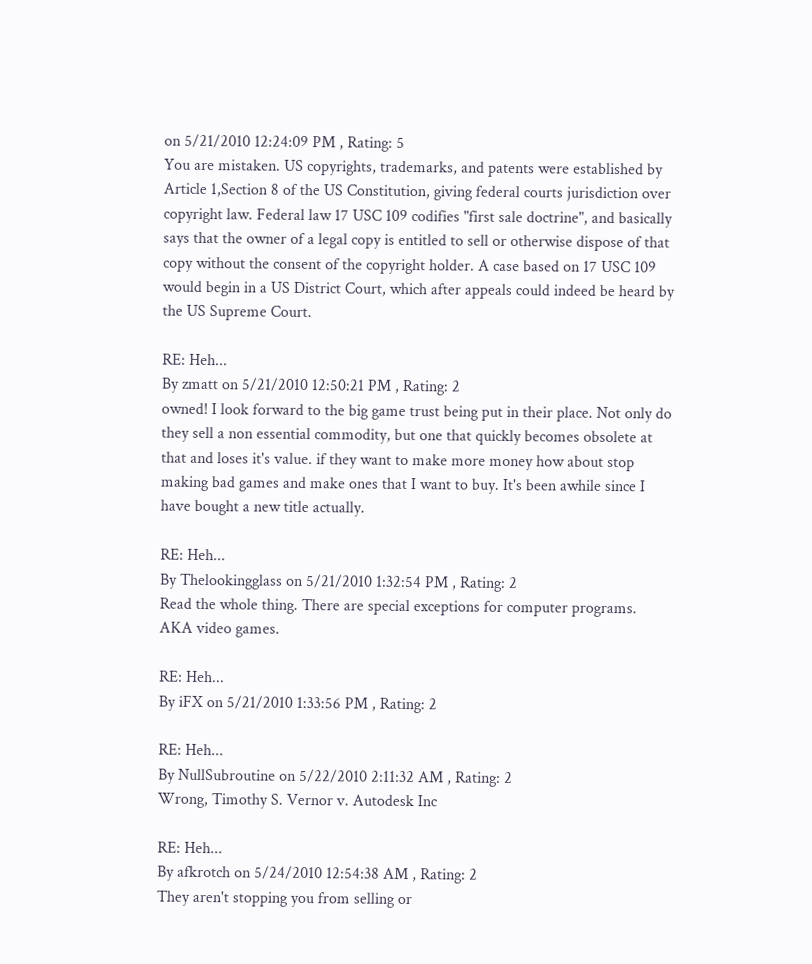on 5/21/2010 12:24:09 PM , Rating: 5
You are mistaken. US copyrights, trademarks, and patents were established by Article 1,Section 8 of the US Constitution, giving federal courts jurisdiction over copyright law. Federal law 17 USC 109 codifies "first sale doctrine", and basically says that the owner of a legal copy is entitled to sell or otherwise dispose of that copy without the consent of the copyright holder. A case based on 17 USC 109 would begin in a US District Court, which after appeals could indeed be heard by the US Supreme Court.

RE: Heh...
By zmatt on 5/21/2010 12:50:21 PM , Rating: 2
owned! I look forward to the big game trust being put in their place. Not only do they sell a non essential commodity, but one that quickly becomes obsolete at that and loses it's value. if they want to make more money how about stop making bad games and make ones that I want to buy. It's been awhile since I have bought a new title actually.

RE: Heh...
By Thelookingglass on 5/21/2010 1:32:54 PM , Rating: 2
Read the whole thing. There are special exceptions for computer programs. AKA video games.

RE: Heh...
By iFX on 5/21/2010 1:33:56 PM , Rating: 2

RE: Heh...
By NullSubroutine on 5/22/2010 2:11:32 AM , Rating: 2
Wrong, Timothy S. Vernor v. Autodesk Inc

RE: Heh...
By afkrotch on 5/24/2010 12:54:38 AM , Rating: 2
They aren't stopping you from selling or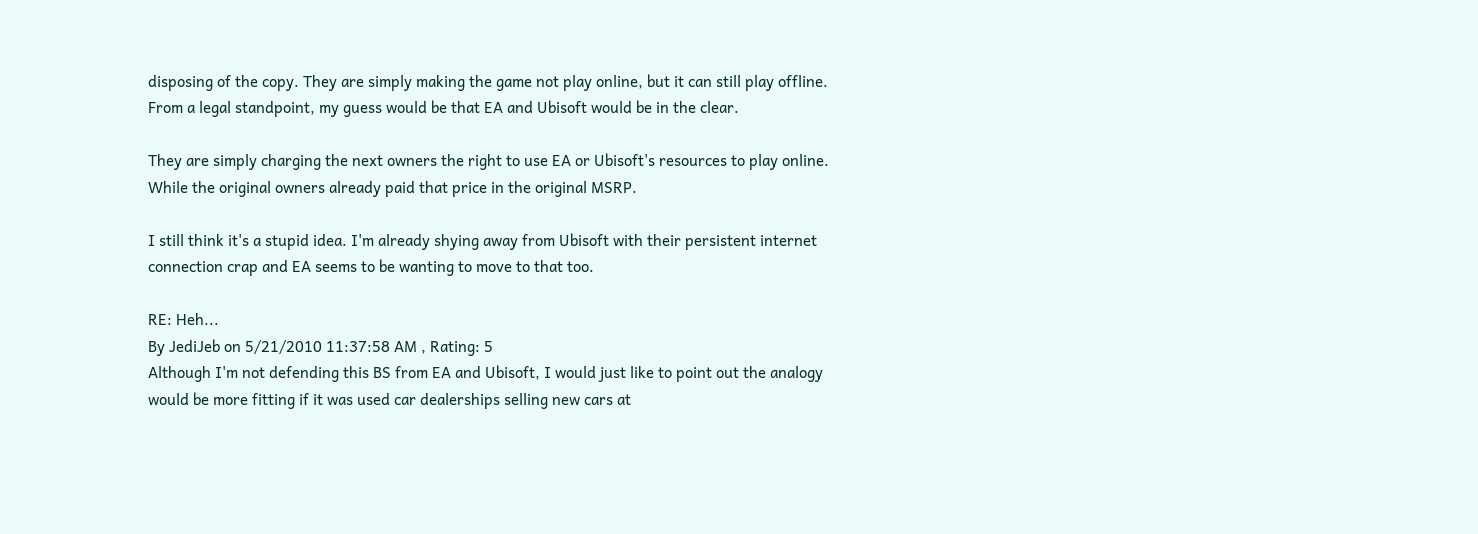disposing of the copy. They are simply making the game not play online, but it can still play offline. From a legal standpoint, my guess would be that EA and Ubisoft would be in the clear.

They are simply charging the next owners the right to use EA or Ubisoft's resources to play online. While the original owners already paid that price in the original MSRP.

I still think it's a stupid idea. I'm already shying away from Ubisoft with their persistent internet connection crap and EA seems to be wanting to move to that too.

RE: Heh...
By JediJeb on 5/21/2010 11:37:58 AM , Rating: 5
Although I'm not defending this BS from EA and Ubisoft, I would just like to point out the analogy would be more fitting if it was used car dealerships selling new cars at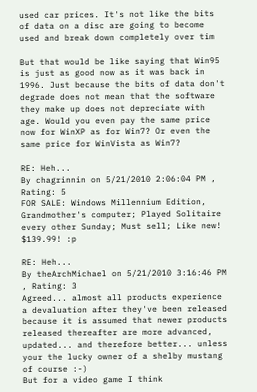used car prices. It's not like the bits of data on a disc are going to become used and break down completely over tim

But that would be like saying that Win95 is just as good now as it was back in 1996. Just because the bits of data don't degrade does not mean that the software they make up does not depreciate with age. Would you even pay the same price now for WinXP as for Win7? Or even the same price for WinVista as Win7?

RE: Heh...
By chagrinnin on 5/21/2010 2:06:04 PM , Rating: 5
FOR SALE: Windows Millennium Edition, Grandmother's computer; Played Solitaire every other Sunday; Must sell; Like new! $139.99! :p

RE: Heh...
By theArchMichael on 5/21/2010 3:16:46 PM , Rating: 3
Agreed... almost all products experience a devaluation after they've been released because it is assumed that newer products released thereafter are more advanced, updated... and therefore better... unless your the lucky owner of a shelby mustang of course :-)
But for a video game I think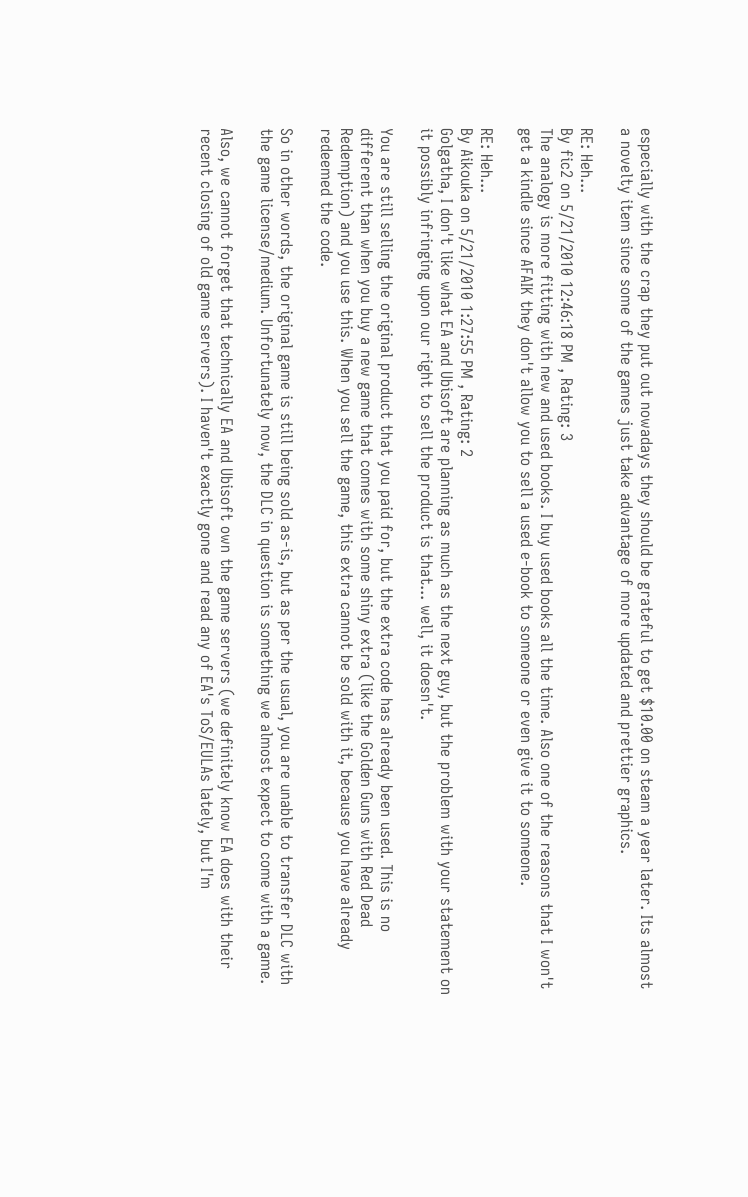especially with the crap they put out nowadays they should be grateful to get $10.00 on steam a year later. Its almost a novelty item since some of the games just take advantage of more updated and prettier graphics.

RE: Heh...
By fic2 on 5/21/2010 12:46:18 PM , Rating: 3
The analogy is more fitting with new and used books. I buy used books all the time. Also one of the reasons that I won't get a kindle since AFAIK they don't allow you to sell a used e-book to someone or even give it to someone.

RE: Heh...
By Aikouka on 5/21/2010 1:27:55 PM , Rating: 2
Golgatha, I don't like what EA and Ubisoft are planning as much as the next guy, but the problem with your statement on it possibly infringing upon our right to sell the product is that... well, it doesn't.

You are still selling the original product that you paid for, but the extra code has already been used. This is no different than when you buy a new game that comes with some shiny extra (like the Golden Guns with Red Dead Redemption) and you use this. When you sell the game, this extra cannot be sold with it, because you have already redeemed the code.

So in other words, the original game is still being sold as-is, but as per the usual, you are unable to transfer DLC with the game license/medium. Unfortunately now, the DLC in question is something we almost expect to come with a game.

Also, we cannot forget that technically EA and Ubisoft own the game servers (we definitely know EA does with their recent closing of old game servers). I haven't exactly gone and read any of EA's ToS/EULAs lately, but I'm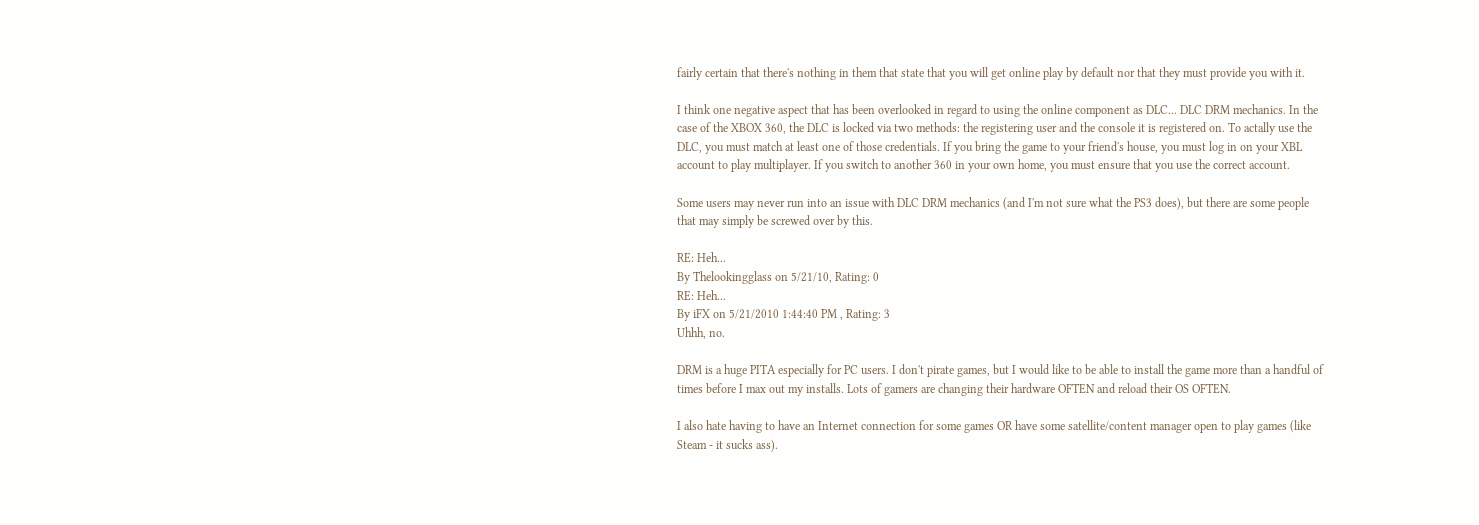fairly certain that there's nothing in them that state that you will get online play by default nor that they must provide you with it.

I think one negative aspect that has been overlooked in regard to using the online component as DLC... DLC DRM mechanics. In the case of the XBOX 360, the DLC is locked via two methods: the registering user and the console it is registered on. To actally use the DLC, you must match at least one of those credentials. If you bring the game to your friend's house, you must log in on your XBL account to play multiplayer. If you switch to another 360 in your own home, you must ensure that you use the correct account.

Some users may never run into an issue with DLC DRM mechanics (and I'm not sure what the PS3 does), but there are some people that may simply be screwed over by this.

RE: Heh...
By Thelookingglass on 5/21/10, Rating: 0
RE: Heh...
By iFX on 5/21/2010 1:44:40 PM , Rating: 3
Uhhh, no.

DRM is a huge PITA especially for PC users. I don't pirate games, but I would like to be able to install the game more than a handful of times before I max out my installs. Lots of gamers are changing their hardware OFTEN and reload their OS OFTEN.

I also hate having to have an Internet connection for some games OR have some satellite/content manager open to play games (like Steam - it sucks ass).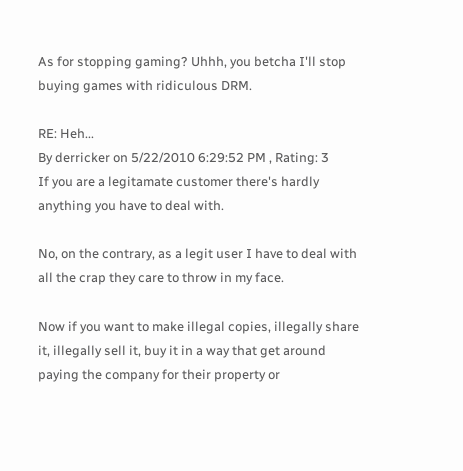As for stopping gaming? Uhhh, you betcha I'll stop buying games with ridiculous DRM.

RE: Heh...
By derricker on 5/22/2010 6:29:52 PM , Rating: 3
If you are a legitamate customer there's hardly anything you have to deal with.

No, on the contrary, as a legit user I have to deal with all the crap they care to throw in my face.

Now if you want to make illegal copies, illegally share it, illegally sell it, buy it in a way that get around paying the company for their property or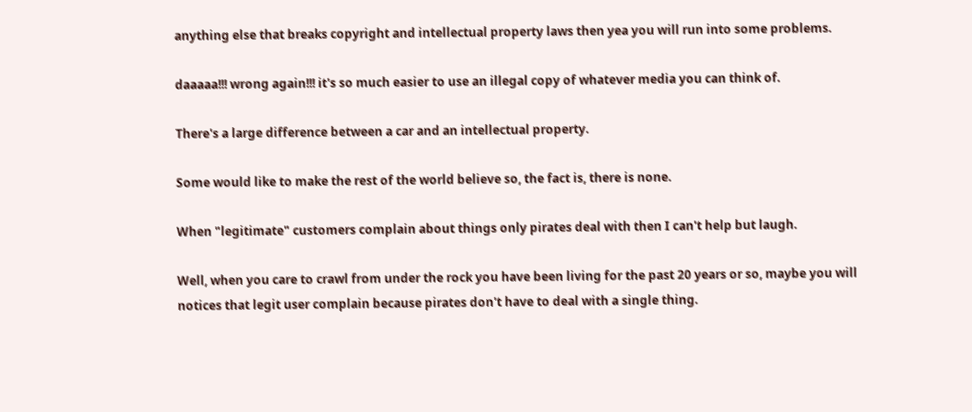anything else that breaks copyright and intellectual property laws then yea you will run into some problems.

daaaaa!!! wrong again!!! it's so much easier to use an illegal copy of whatever media you can think of.

There's a large difference between a car and an intellectual property.

Some would like to make the rest of the world believe so, the fact is, there is none.

When "legitimate" customers complain about things only pirates deal with then I can't help but laugh.

Well, when you care to crawl from under the rock you have been living for the past 20 years or so, maybe you will notices that legit user complain because pirates don't have to deal with a single thing.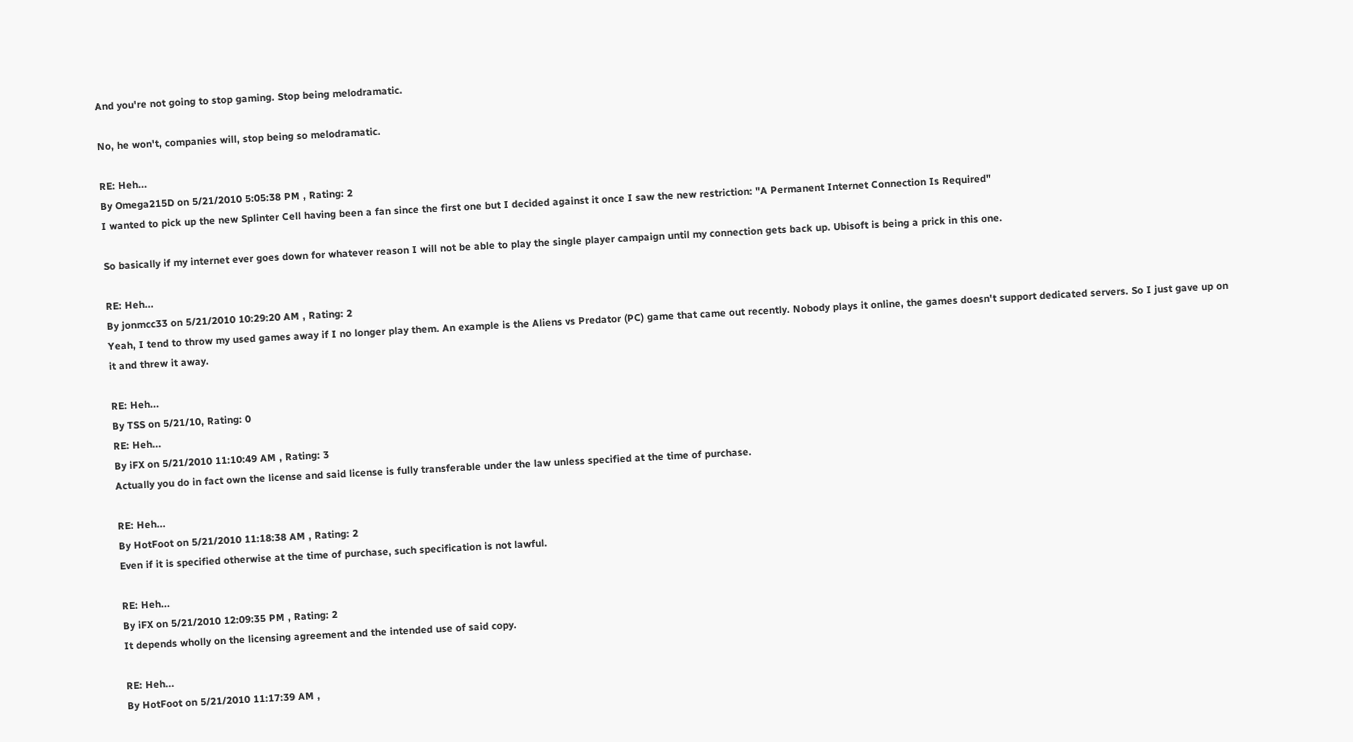And you're not going to stop gaming. Stop being melodramatic.

No, he won't, companies will, stop being so melodramatic.

RE: Heh...
By Omega215D on 5/21/2010 5:05:38 PM , Rating: 2
I wanted to pick up the new Splinter Cell having been a fan since the first one but I decided against it once I saw the new restriction: "A Permanent Internet Connection Is Required"

So basically if my internet ever goes down for whatever reason I will not be able to play the single player campaign until my connection gets back up. Ubisoft is being a prick in this one.

RE: Heh...
By jonmcc33 on 5/21/2010 10:29:20 AM , Rating: 2
Yeah, I tend to throw my used games away if I no longer play them. An example is the Aliens vs Predator (PC) game that came out recently. Nobody plays it online, the games doesn't support dedicated servers. So I just gave up on it and threw it away.

RE: Heh...
By TSS on 5/21/10, Rating: 0
RE: Heh...
By iFX on 5/21/2010 11:10:49 AM , Rating: 3
Actually you do in fact own the license and said license is fully transferable under the law unless specified at the time of purchase.

RE: Heh...
By HotFoot on 5/21/2010 11:18:38 AM , Rating: 2
Even if it is specified otherwise at the time of purchase, such specification is not lawful.

RE: Heh...
By iFX on 5/21/2010 12:09:35 PM , Rating: 2
It depends wholly on the licensing agreement and the intended use of said copy.

RE: Heh...
By HotFoot on 5/21/2010 11:17:39 AM ,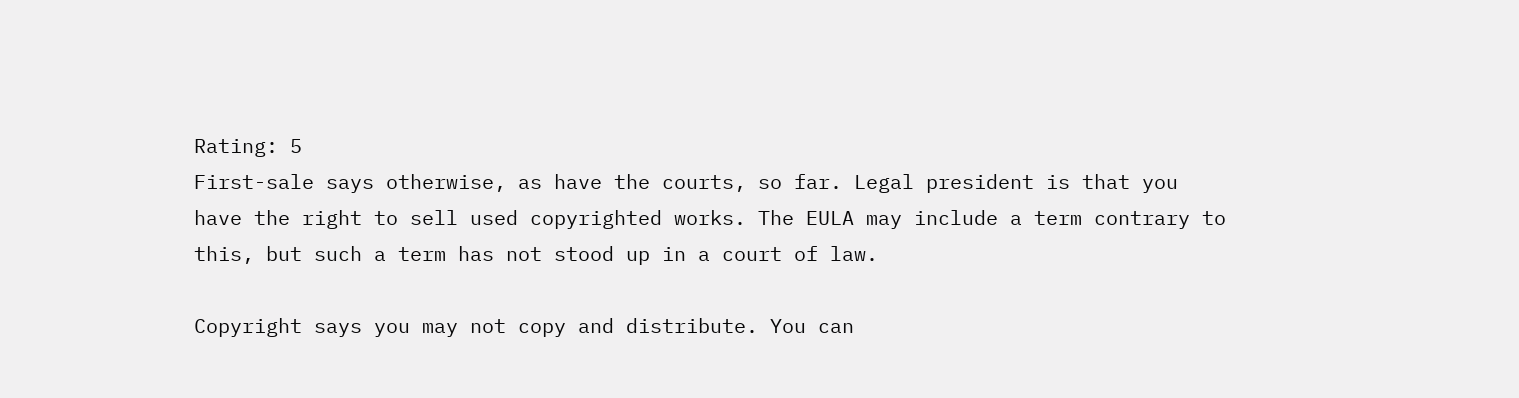Rating: 5
First-sale says otherwise, as have the courts, so far. Legal president is that you have the right to sell used copyrighted works. The EULA may include a term contrary to this, but such a term has not stood up in a court of law.

Copyright says you may not copy and distribute. You can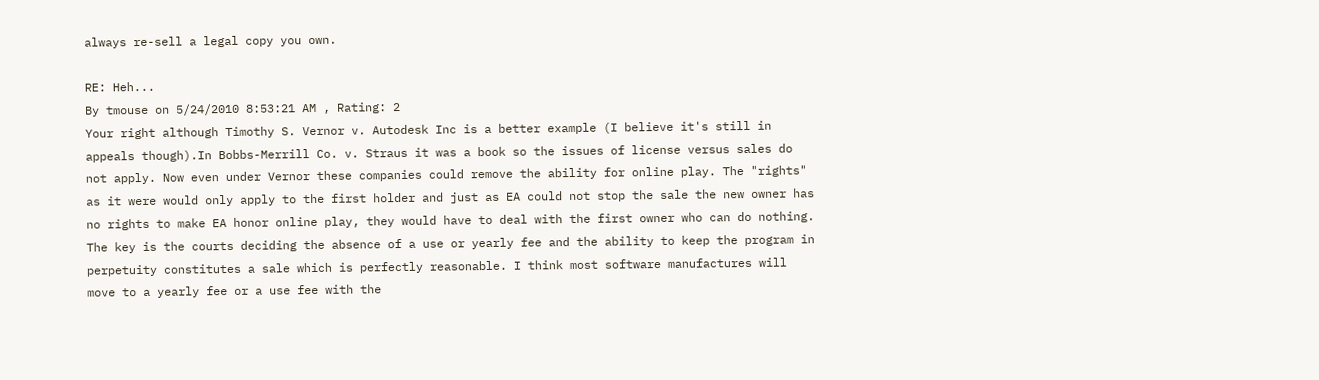always re-sell a legal copy you own.

RE: Heh...
By tmouse on 5/24/2010 8:53:21 AM , Rating: 2
Your right although Timothy S. Vernor v. Autodesk Inc is a better example (I believe it's still in appeals though).In Bobbs-Merrill Co. v. Straus it was a book so the issues of license versus sales do not apply. Now even under Vernor these companies could remove the ability for online play. The "rights" as it were would only apply to the first holder and just as EA could not stop the sale the new owner has no rights to make EA honor online play, they would have to deal with the first owner who can do nothing. The key is the courts deciding the absence of a use or yearly fee and the ability to keep the program in perpetuity constitutes a sale which is perfectly reasonable. I think most software manufactures will move to a yearly fee or a use fee with the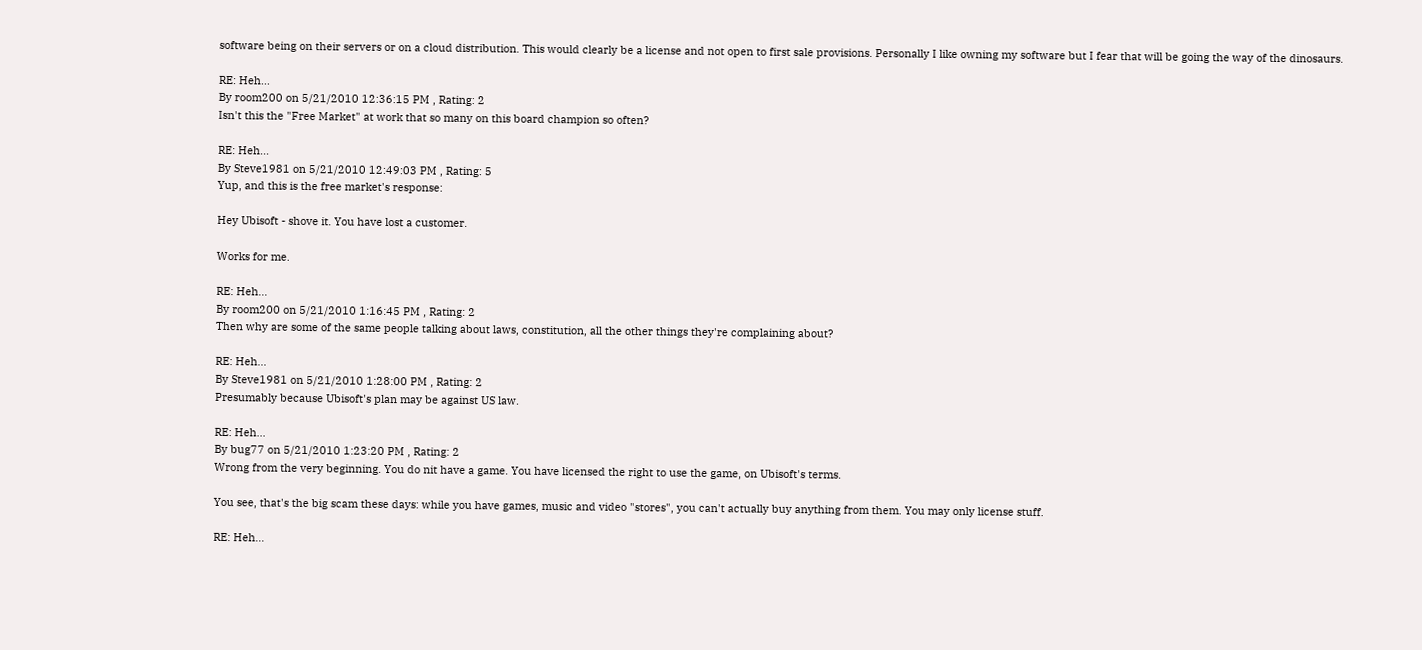software being on their servers or on a cloud distribution. This would clearly be a license and not open to first sale provisions. Personally I like owning my software but I fear that will be going the way of the dinosaurs.

RE: Heh...
By room200 on 5/21/2010 12:36:15 PM , Rating: 2
Isn't this the "Free Market" at work that so many on this board champion so often?

RE: Heh...
By Steve1981 on 5/21/2010 12:49:03 PM , Rating: 5
Yup, and this is the free market's response:

Hey Ubisoft - shove it. You have lost a customer.

Works for me.

RE: Heh...
By room200 on 5/21/2010 1:16:45 PM , Rating: 2
Then why are some of the same people talking about laws, constitution, all the other things they're complaining about?

RE: Heh...
By Steve1981 on 5/21/2010 1:28:00 PM , Rating: 2
Presumably because Ubisoft's plan may be against US law.

RE: Heh...
By bug77 on 5/21/2010 1:23:20 PM , Rating: 2
Wrong from the very beginning. You do nit have a game. You have licensed the right to use the game, on Ubisoft's terms.

You see, that's the big scam these days: while you have games, music and video "stores", you can't actually buy anything from them. You may only license stuff.

RE: Heh...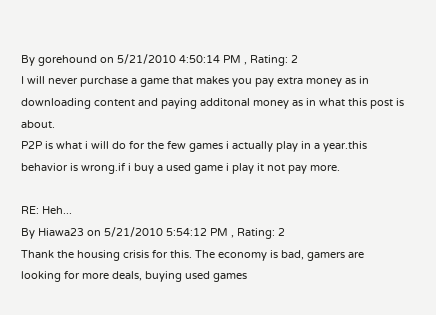By gorehound on 5/21/2010 4:50:14 PM , Rating: 2
I will never purchase a game that makes you pay extra money as in downloading content and paying additonal money as in what this post is about.
P2P is what i will do for the few games i actually play in a year.this behavior is wrong.if i buy a used game i play it not pay more.

RE: Heh...
By Hiawa23 on 5/21/2010 5:54:12 PM , Rating: 2
Thank the housing crisis for this. The economy is bad, gamers are looking for more deals, buying used games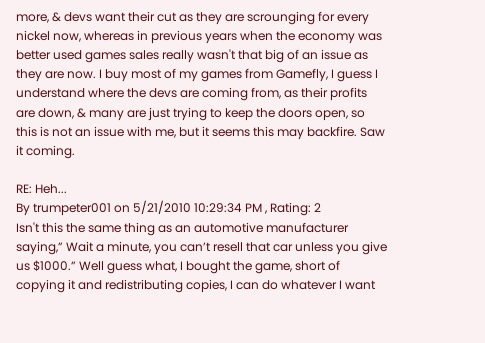more, & devs want their cut as they are scrounging for every nickel now, whereas in previous years when the economy was better used games sales really wasn't that big of an issue as they are now. I buy most of my games from Gamefly, I guess I understand where the devs are coming from, as their profits are down, & many are just trying to keep the doors open, so this is not an issue with me, but it seems this may backfire. Saw it coming.

RE: Heh...
By trumpeter001 on 5/21/2010 10:29:34 PM , Rating: 2
Isn't this the same thing as an automotive manufacturer saying,” Wait a minute, you can’t resell that car unless you give us $1000.” Well guess what, I bought the game, short of copying it and redistributing copies, I can do whatever I want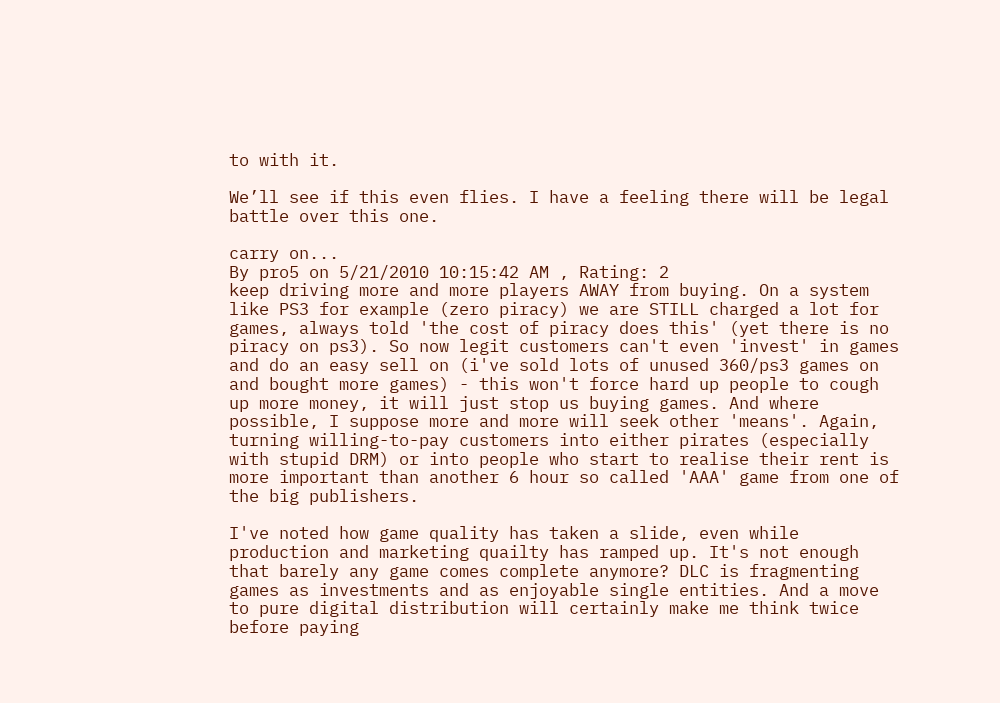to with it.

We’ll see if this even flies. I have a feeling there will be legal battle over this one.

carry on...
By pro5 on 5/21/2010 10:15:42 AM , Rating: 2
keep driving more and more players AWAY from buying. On a system like PS3 for example (zero piracy) we are STILL charged a lot for games, always told 'the cost of piracy does this' (yet there is no piracy on ps3). So now legit customers can't even 'invest' in games and do an easy sell on (i've sold lots of unused 360/ps3 games on and bought more games) - this won't force hard up people to cough up more money, it will just stop us buying games. And where possible, I suppose more and more will seek other 'means'. Again, turning willing-to-pay customers into either pirates (especially with stupid DRM) or into people who start to realise their rent is more important than another 6 hour so called 'AAA' game from one of the big publishers.

I've noted how game quality has taken a slide, even while production and marketing quailty has ramped up. It's not enough that barely any game comes complete anymore? DLC is fragmenting games as investments and as enjoyable single entities. And a move to pure digital distribution will certainly make me think twice before paying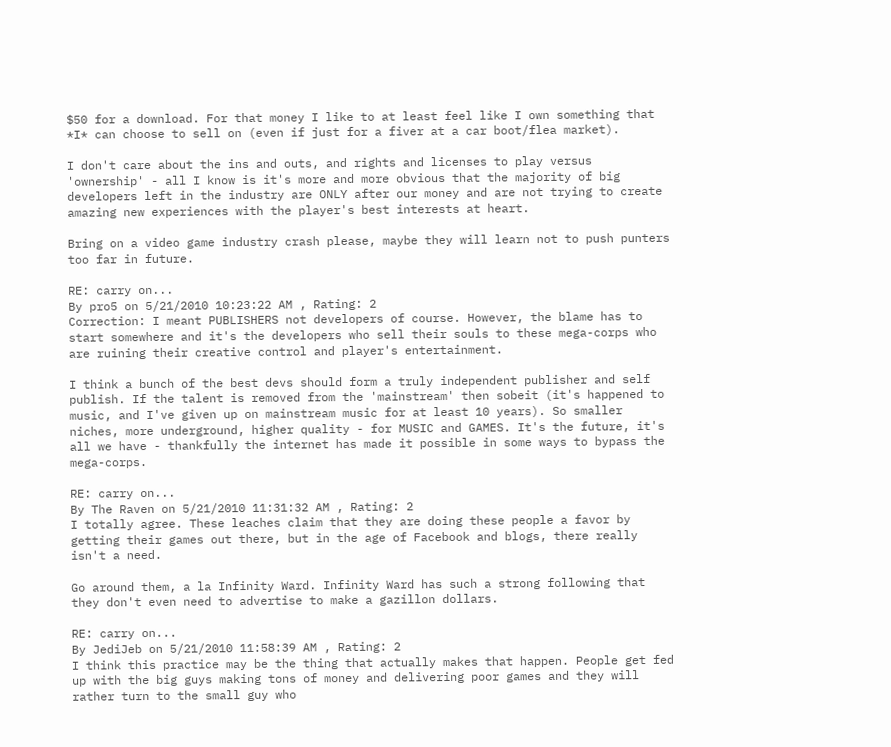$50 for a download. For that money I like to at least feel like I own something that *I* can choose to sell on (even if just for a fiver at a car boot/flea market).

I don't care about the ins and outs, and rights and licenses to play versus 'ownership' - all I know is it's more and more obvious that the majority of big developers left in the industry are ONLY after our money and are not trying to create amazing new experiences with the player's best interests at heart.

Bring on a video game industry crash please, maybe they will learn not to push punters too far in future.

RE: carry on...
By pro5 on 5/21/2010 10:23:22 AM , Rating: 2
Correction: I meant PUBLISHERS not developers of course. However, the blame has to start somewhere and it's the developers who sell their souls to these mega-corps who are ruining their creative control and player's entertainment.

I think a bunch of the best devs should form a truly independent publisher and self publish. If the talent is removed from the 'mainstream' then sobeit (it's happened to music, and I've given up on mainstream music for at least 10 years). So smaller niches, more underground, higher quality - for MUSIC and GAMES. It's the future, it's all we have - thankfully the internet has made it possible in some ways to bypass the mega-corps.

RE: carry on...
By The Raven on 5/21/2010 11:31:32 AM , Rating: 2
I totally agree. These leaches claim that they are doing these people a favor by getting their games out there, but in the age of Facebook and blogs, there really isn't a need.

Go around them, a la Infinity Ward. Infinity Ward has such a strong following that they don't even need to advertise to make a gazillon dollars.

RE: carry on...
By JediJeb on 5/21/2010 11:58:39 AM , Rating: 2
I think this practice may be the thing that actually makes that happen. People get fed up with the big guys making tons of money and delivering poor games and they will rather turn to the small guy who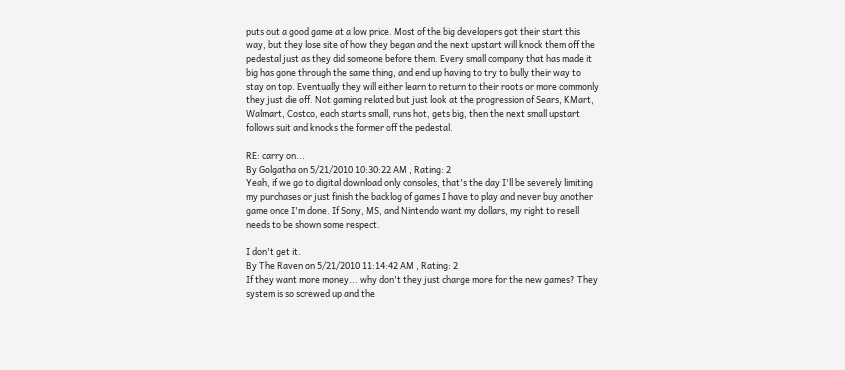puts out a good game at a low price. Most of the big developers got their start this way, but they lose site of how they began and the next upstart will knock them off the pedestal just as they did someone before them. Every small company that has made it big has gone through the same thing, and end up having to try to bully their way to stay on top. Eventually they will either learn to return to their roots or more commonly they just die off. Not gaming related but just look at the progression of Sears, KMart, Walmart, Costco, each starts small, runs hot, gets big, then the next small upstart follows suit and knocks the former off the pedestal.

RE: carry on...
By Golgatha on 5/21/2010 10:30:22 AM , Rating: 2
Yeah, if we go to digital download only consoles, that's the day I'll be severely limiting my purchases or just finish the backlog of games I have to play and never buy another game once I'm done. If Sony, MS, and Nintendo want my dollars, my right to resell needs to be shown some respect.

I don't get it.
By The Raven on 5/21/2010 11:14:42 AM , Rating: 2
If they want more money... why don't they just charge more for the new games? They system is so screwed up and the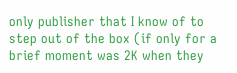only publisher that I know of to step out of the box (if only for a brief moment was 2K when they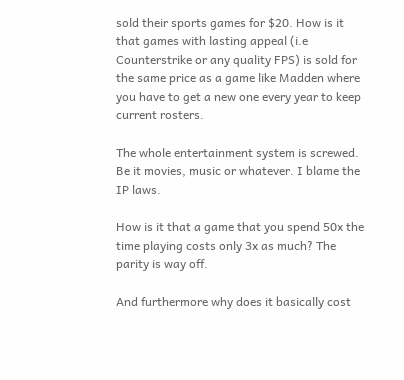sold their sports games for $20. How is it that games with lasting appeal (i.e Counterstrike or any quality FPS) is sold for the same price as a game like Madden where you have to get a new one every year to keep current rosters.

The whole entertainment system is screwed. Be it movies, music or whatever. I blame the IP laws.

How is it that a game that you spend 50x the time playing costs only 3x as much? The parity is way off.

And furthermore why does it basically cost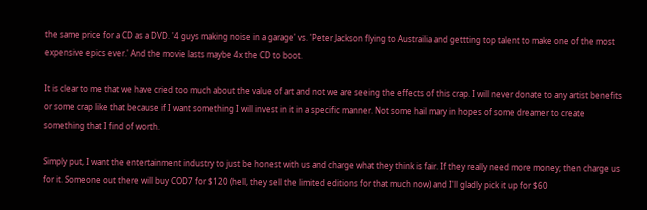the same price for a CD as a DVD. '4 guys making noise in a garage' vs. 'Peter Jackson flying to Austrailia and gettting top talent to make one of the most expensive epics ever.' And the movie lasts maybe 4x the CD to boot.

It is clear to me that we have cried too much about the value of art and not we are seeing the effects of this crap. I will never donate to any artist benefits or some crap like that because if I want something I will invest in it in a specific manner. Not some hail mary in hopes of some dreamer to create something that I find of worth.

Simply put, I want the entertainment industry to just be honest with us and charge what they think is fair. If they really need more money; then charge us for it. Someone out there will buy COD7 for $120 (hell, they sell the limited editions for that much now) and I'll gladly pick it up for $60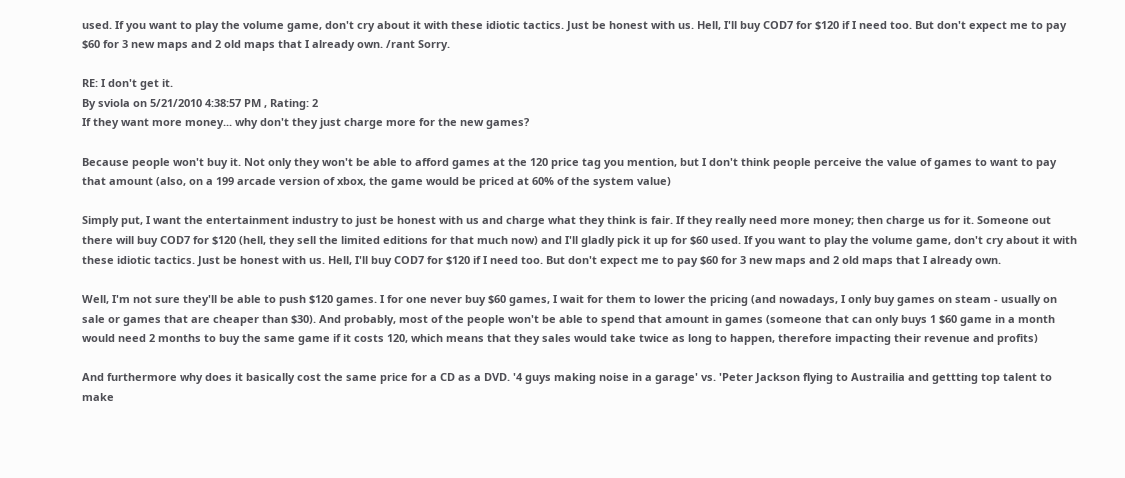used. If you want to play the volume game, don't cry about it with these idiotic tactics. Just be honest with us. Hell, I'll buy COD7 for $120 if I need too. But don't expect me to pay $60 for 3 new maps and 2 old maps that I already own. /rant Sorry.

RE: I don't get it.
By sviola on 5/21/2010 4:38:57 PM , Rating: 2
If they want more money... why don't they just charge more for the new games?

Because people won't buy it. Not only they won't be able to afford games at the 120 price tag you mention, but I don't think people perceive the value of games to want to pay that amount (also, on a 199 arcade version of xbox, the game would be priced at 60% of the system value)

Simply put, I want the entertainment industry to just be honest with us and charge what they think is fair. If they really need more money; then charge us for it. Someone out there will buy COD7 for $120 (hell, they sell the limited editions for that much now) and I'll gladly pick it up for $60 used. If you want to play the volume game, don't cry about it with these idiotic tactics. Just be honest with us. Hell, I'll buy COD7 for $120 if I need too. But don't expect me to pay $60 for 3 new maps and 2 old maps that I already own.

Well, I'm not sure they'll be able to push $120 games. I for one never buy $60 games, I wait for them to lower the pricing (and nowadays, I only buy games on steam - usually on sale or games that are cheaper than $30). And probably, most of the people won't be able to spend that amount in games (someone that can only buys 1 $60 game in a month would need 2 months to buy the same game if it costs 120, which means that they sales would take twice as long to happen, therefore impacting their revenue and profits)

And furthermore why does it basically cost the same price for a CD as a DVD. '4 guys making noise in a garage' vs. 'Peter Jackson flying to Austrailia and gettting top talent to make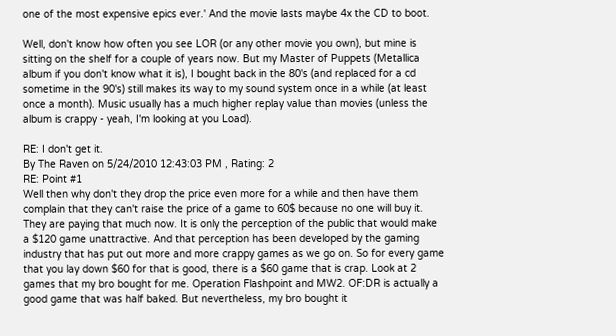one of the most expensive epics ever.' And the movie lasts maybe 4x the CD to boot.

Well, don't know how often you see LOR (or any other movie you own), but mine is sitting on the shelf for a couple of years now. But my Master of Puppets (Metallica album if you don't know what it is), I bought back in the 80's (and replaced for a cd sometime in the 90's) still makes its way to my sound system once in a while (at least once a month). Music usually has a much higher replay value than movies (unless the album is crappy - yeah, I'm looking at you Load).

RE: I don't get it.
By The Raven on 5/24/2010 12:43:03 PM , Rating: 2
RE: Point #1
Well then why don't they drop the price even more for a while and then have them complain that they can't raise the price of a game to 60$ because no one will buy it. They are paying that much now. It is only the perception of the public that would make a $120 game unattractive. And that perception has been developed by the gaming industry that has put out more and more crappy games as we go on. So for every game that you lay down $60 for that is good, there is a $60 game that is crap. Look at 2 games that my bro bought for me. Operation Flashpoint and MW2. OF:DR is actually a good game that was half baked. But nevertheless, my bro bought it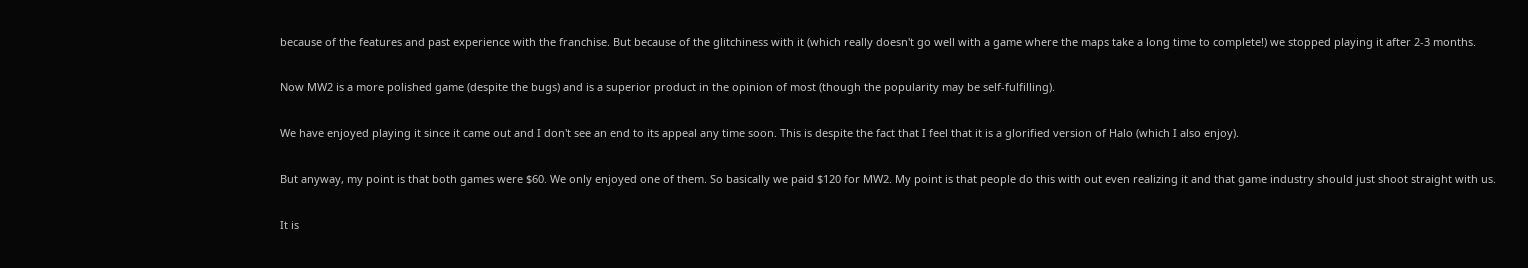because of the features and past experience with the franchise. But because of the glitchiness with it (which really doesn't go well with a game where the maps take a long time to complete!) we stopped playing it after 2-3 months.

Now MW2 is a more polished game (despite the bugs) and is a superior product in the opinion of most (though the popularity may be self-fulfilling).

We have enjoyed playing it since it came out and I don't see an end to its appeal any time soon. This is despite the fact that I feel that it is a glorified version of Halo (which I also enjoy).

But anyway, my point is that both games were $60. We only enjoyed one of them. So basically we paid $120 for MW2. My point is that people do this with out even realizing it and that game industry should just shoot straight with us.

It is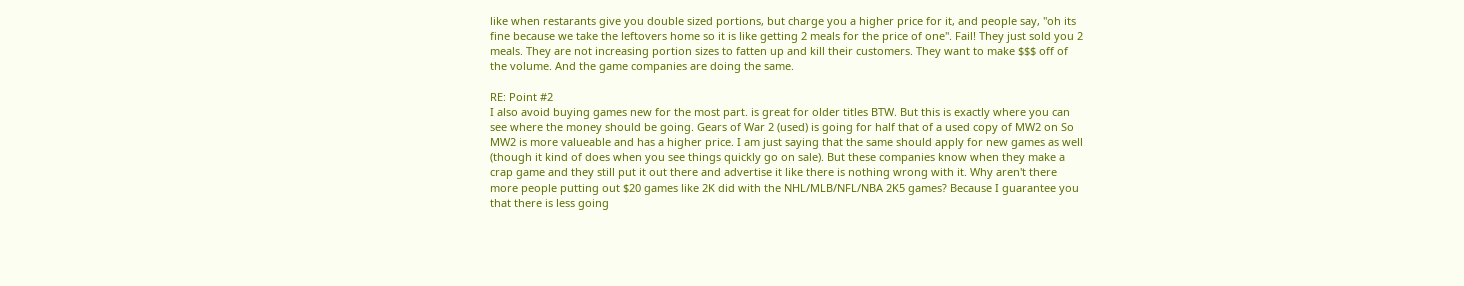like when restarants give you double sized portions, but charge you a higher price for it, and people say, "oh its fine because we take the leftovers home so it is like getting 2 meals for the price of one". Fail! They just sold you 2 meals. They are not increasing portion sizes to fatten up and kill their customers. They want to make $$$ off of the volume. And the game companies are doing the same.

RE: Point #2
I also avoid buying games new for the most part. is great for older titles BTW. But this is exactly where you can see where the money should be going. Gears of War 2 (used) is going for half that of a used copy of MW2 on So MW2 is more valueable and has a higher price. I am just saying that the same should apply for new games as well (though it kind of does when you see things quickly go on sale). But these companies know when they make a crap game and they still put it out there and advertise it like there is nothing wrong with it. Why aren't there more people putting out $20 games like 2K did with the NHL/MLB/NFL/NBA 2K5 games? Because I guarantee you that there is less going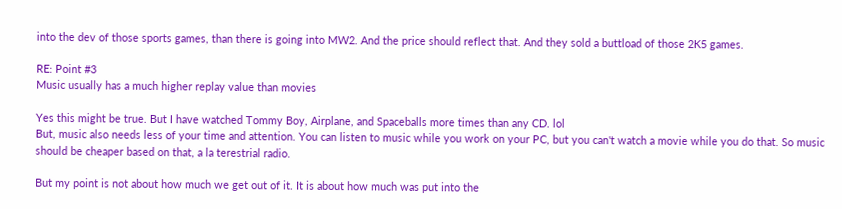into the dev of those sports games, than there is going into MW2. And the price should reflect that. And they sold a buttload of those 2K5 games.

RE: Point #3
Music usually has a much higher replay value than movies

Yes this might be true. But I have watched Tommy Boy, Airplane, and Spaceballs more times than any CD. lol
But, music also needs less of your time and attention. You can listen to music while you work on your PC, but you can't watch a movie while you do that. So music should be cheaper based on that, a la terestrial radio.

But my point is not about how much we get out of it. It is about how much was put into the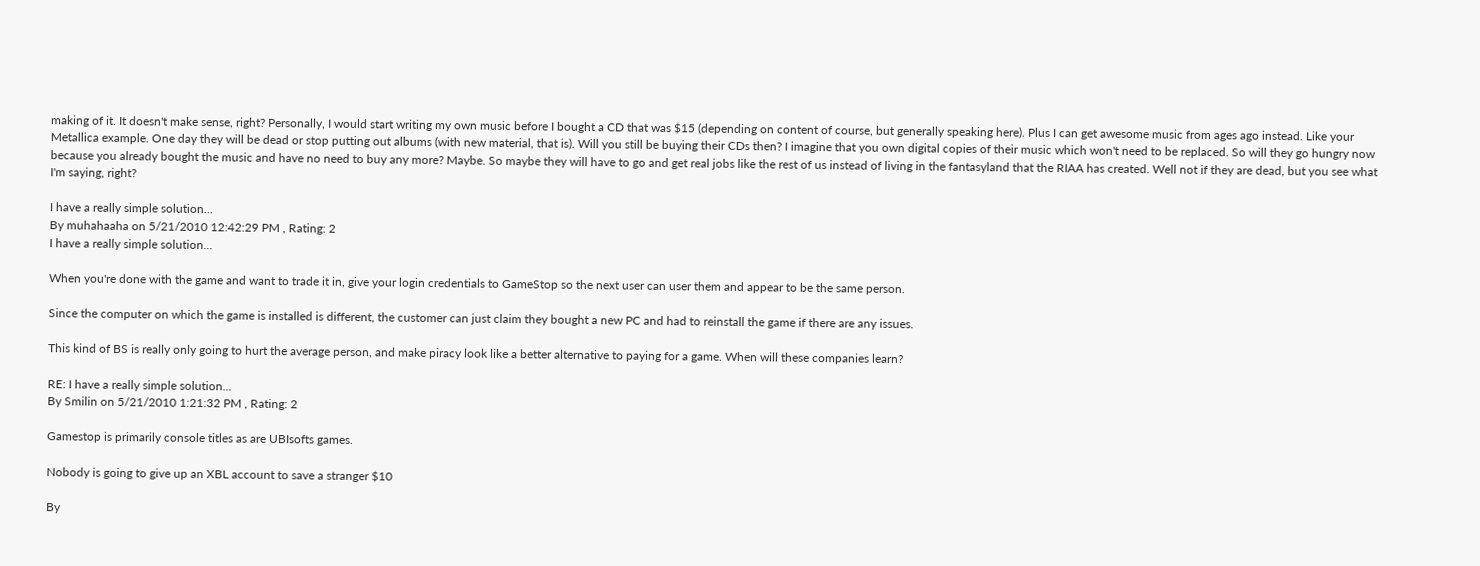making of it. It doesn't make sense, right? Personally, I would start writing my own music before I bought a CD that was $15 (depending on content of course, but generally speaking here). Plus I can get awesome music from ages ago instead. Like your Metallica example. One day they will be dead or stop putting out albums (with new material, that is). Will you still be buying their CDs then? I imagine that you own digital copies of their music which won't need to be replaced. So will they go hungry now because you already bought the music and have no need to buy any more? Maybe. So maybe they will have to go and get real jobs like the rest of us instead of living in the fantasyland that the RIAA has created. Well not if they are dead, but you see what I'm saying, right?

I have a really simple solution...
By muhahaaha on 5/21/2010 12:42:29 PM , Rating: 2
I have a really simple solution...

When you're done with the game and want to trade it in, give your login credentials to GameStop so the next user can user them and appear to be the same person.

Since the computer on which the game is installed is different, the customer can just claim they bought a new PC and had to reinstall the game if there are any issues.

This kind of BS is really only going to hurt the average person, and make piracy look like a better alternative to paying for a game. When will these companies learn?

RE: I have a really simple solution...
By Smilin on 5/21/2010 1:21:32 PM , Rating: 2

Gamestop is primarily console titles as are UBIsofts games.

Nobody is going to give up an XBL account to save a stranger $10

By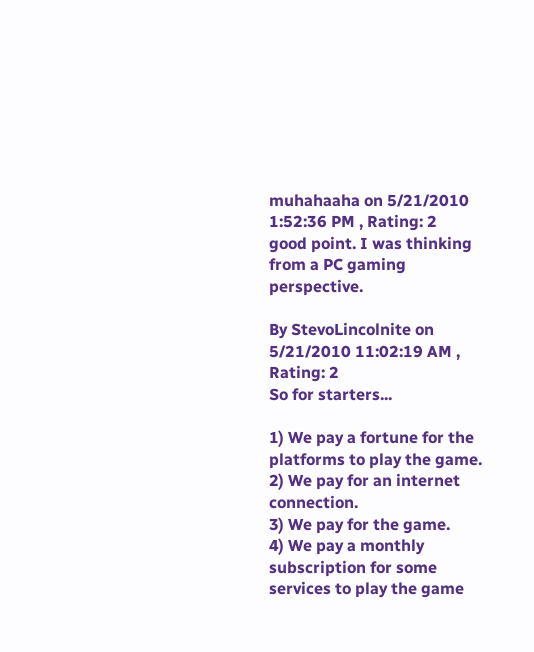muhahaaha on 5/21/2010 1:52:36 PM , Rating: 2
good point. I was thinking from a PC gaming perspective.

By StevoLincolnite on 5/21/2010 11:02:19 AM , Rating: 2
So for starters...

1) We pay a fortune for the platforms to play the game.
2) We pay for an internet connection.
3) We pay for the game.
4) We pay a monthly subscription for some services to play the game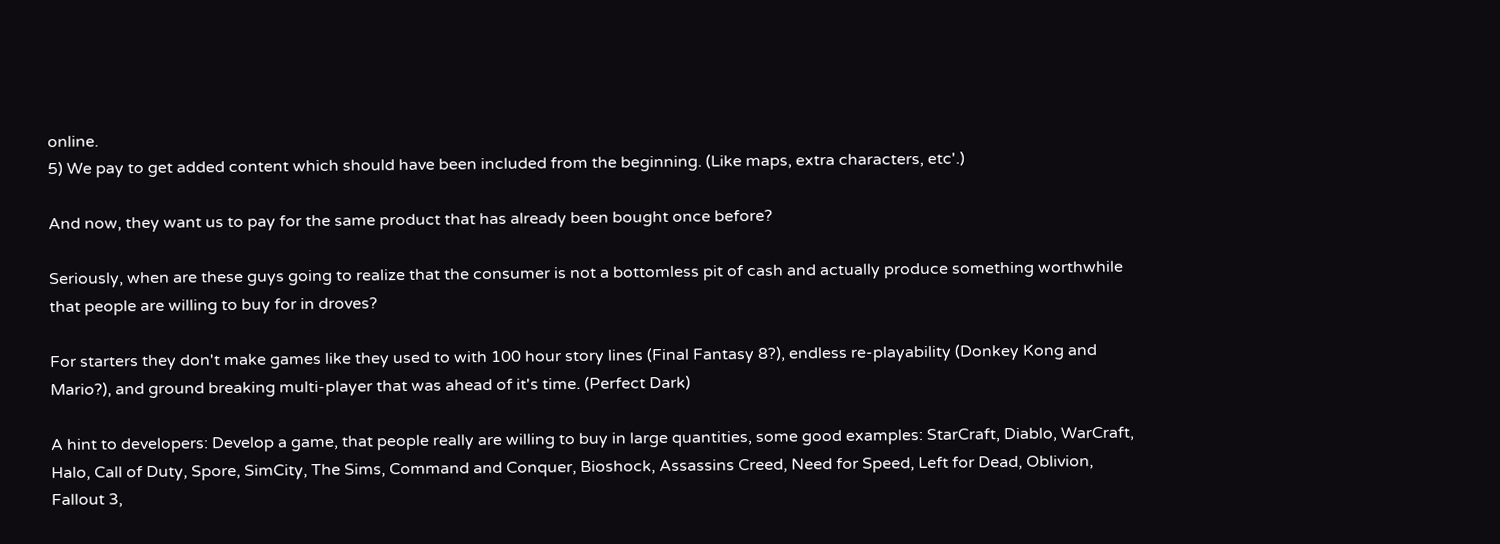online.
5) We pay to get added content which should have been included from the beginning. (Like maps, extra characters, etc'.)

And now, they want us to pay for the same product that has already been bought once before?

Seriously, when are these guys going to realize that the consumer is not a bottomless pit of cash and actually produce something worthwhile that people are willing to buy for in droves?

For starters they don't make games like they used to with 100 hour story lines (Final Fantasy 8?), endless re-playability (Donkey Kong and Mario?), and ground breaking multi-player that was ahead of it's time. (Perfect Dark)

A hint to developers: Develop a game, that people really are willing to buy in large quantities, some good examples: StarCraft, Diablo, WarCraft, Halo, Call of Duty, Spore, SimCity, The Sims, Command and Conquer, Bioshock, Assassins Creed, Need for Speed, Left for Dead, Oblivion, Fallout 3,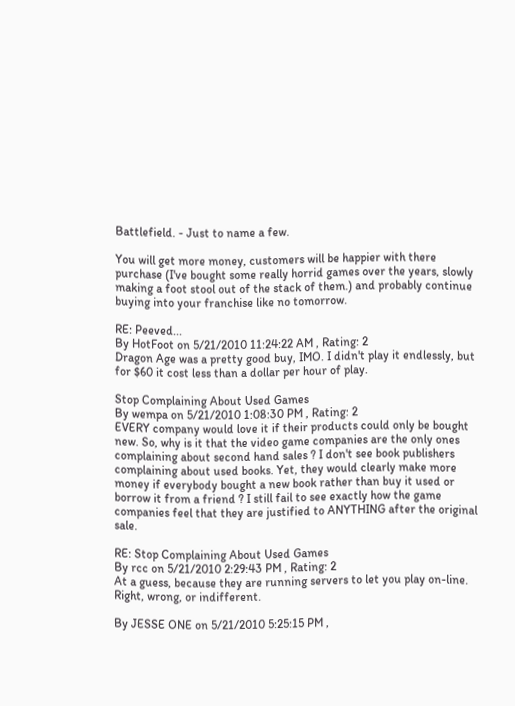Battlefield. - Just to name a few.

You will get more money, customers will be happier with there purchase (I've bought some really horrid games over the years, slowly making a foot stool out of the stack of them.) and probably continue buying into your franchise like no tomorrow.

RE: Peeved...
By HotFoot on 5/21/2010 11:24:22 AM , Rating: 2
Dragon Age was a pretty good buy, IMO. I didn't play it endlessly, but for $60 it cost less than a dollar per hour of play.

Stop Complaining About Used Games
By wempa on 5/21/2010 1:08:30 PM , Rating: 2
EVERY company would love it if their products could only be bought new. So, why is it that the video game companies are the only ones complaining about second hand sales ? I don't see book publishers complaining about used books. Yet, they would clearly make more money if everybody bought a new book rather than buy it used or borrow it from a friend ? I still fail to see exactly how the game companies feel that they are justified to ANYTHING after the original sale.

RE: Stop Complaining About Used Games
By rcc on 5/21/2010 2:29:43 PM , Rating: 2
At a guess, because they are running servers to let you play on-line. Right, wrong, or indifferent.

By JESSE ONE on 5/21/2010 5:25:15 PM ,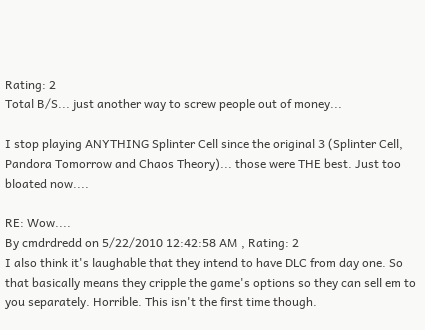Rating: 2
Total B/S... just another way to screw people out of money...

I stop playing ANYTHING Splinter Cell since the original 3 (Splinter Cell, Pandora Tomorrow and Chaos Theory)... those were THE best. Just too bloated now....

RE: Wow....
By cmdrdredd on 5/22/2010 12:42:58 AM , Rating: 2
I also think it's laughable that they intend to have DLC from day one. So that basically means they cripple the game's options so they can sell em to you separately. Horrible. This isn't the first time though.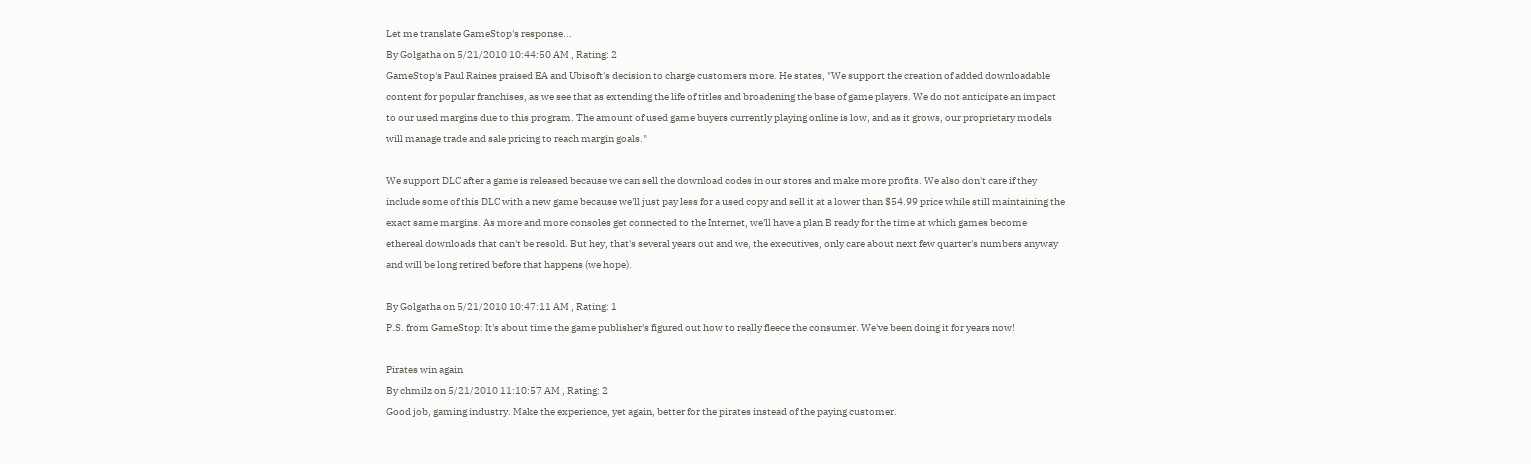Let me translate GameStop's response...
By Golgatha on 5/21/2010 10:44:50 AM , Rating: 2
GameStop's Paul Raines praised EA and Ubisoft's decision to charge customers more. He states, "We support the creation of added downloadable content for popular franchises, as we see that as extending the life of titles and broadening the base of game players. We do not anticipate an impact to our used margins due to this program. The amount of used game buyers currently playing online is low, and as it grows, our proprietary models will manage trade and sale pricing to reach margin goals."

We support DLC after a game is released because we can sell the download codes in our stores and make more profits. We also don't care if they include some of this DLC with a new game because we'll just pay less for a used copy and sell it at a lower than $54.99 price while still maintaining the exact same margins. As more and more consoles get connected to the Internet, we'll have a plan B ready for the time at which games become ethereal downloads that can't be resold. But hey, that's several years out and we, the executives, only care about next few quarter's numbers anyway and will be long retired before that happens (we hope).

By Golgatha on 5/21/2010 10:47:11 AM , Rating: 1
P.S. from GameStop: It's about time the game publisher's figured out how to really fleece the consumer. We've been doing it for years now!

Pirates win again
By chmilz on 5/21/2010 11:10:57 AM , Rating: 2
Good job, gaming industry. Make the experience, yet again, better for the pirates instead of the paying customer.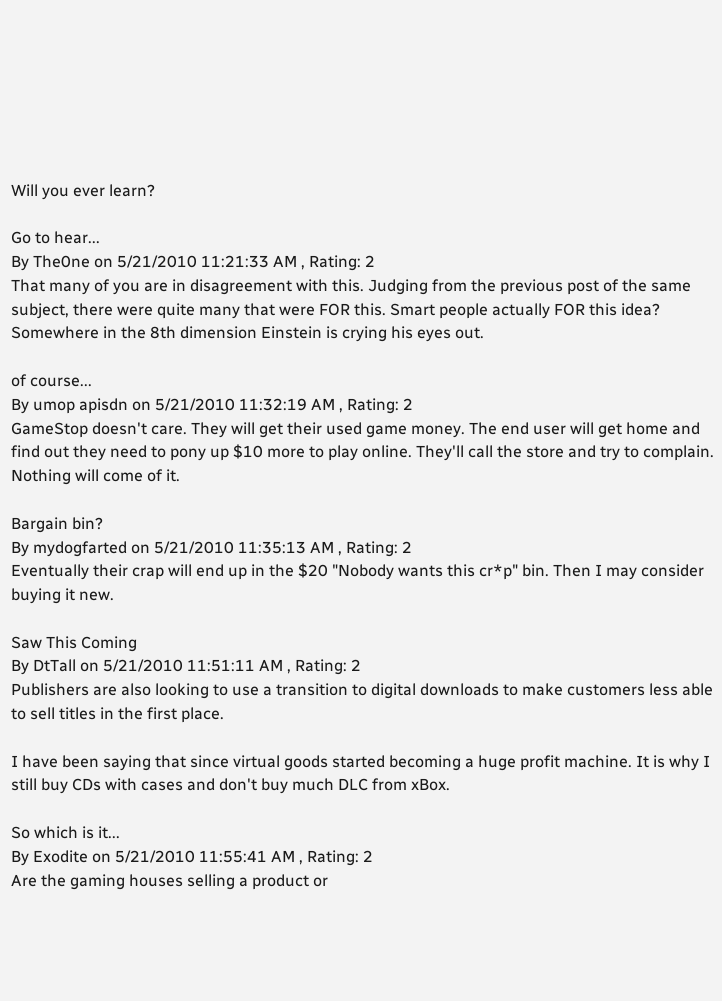Will you ever learn?

Go to hear...
By The0ne on 5/21/2010 11:21:33 AM , Rating: 2
That many of you are in disagreement with this. Judging from the previous post of the same subject, there were quite many that were FOR this. Smart people actually FOR this idea? Somewhere in the 8th dimension Einstein is crying his eyes out.

of course...
By umop apisdn on 5/21/2010 11:32:19 AM , Rating: 2
GameStop doesn't care. They will get their used game money. The end user will get home and find out they need to pony up $10 more to play online. They'll call the store and try to complain. Nothing will come of it.

Bargain bin?
By mydogfarted on 5/21/2010 11:35:13 AM , Rating: 2
Eventually their crap will end up in the $20 "Nobody wants this cr*p" bin. Then I may consider buying it new.

Saw This Coming
By DtTall on 5/21/2010 11:51:11 AM , Rating: 2
Publishers are also looking to use a transition to digital downloads to make customers less able to sell titles in the first place.

I have been saying that since virtual goods started becoming a huge profit machine. It is why I still buy CDs with cases and don't buy much DLC from xBox.

So which is it...
By Exodite on 5/21/2010 11:55:41 AM , Rating: 2
Are the gaming houses selling a product or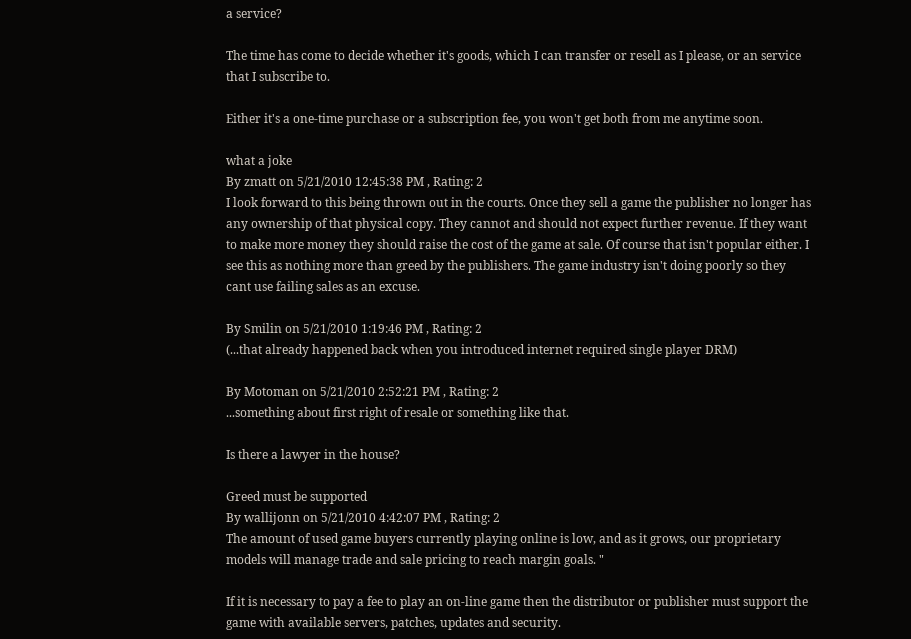a service?

The time has come to decide whether it's goods, which I can transfer or resell as I please, or an service that I subscribe to.

Either it's a one-time purchase or a subscription fee, you won't get both from me anytime soon.

what a joke
By zmatt on 5/21/2010 12:45:38 PM , Rating: 2
I look forward to this being thrown out in the courts. Once they sell a game the publisher no longer has any ownership of that physical copy. They cannot and should not expect further revenue. If they want to make more money they should raise the cost of the game at sale. Of course that isn't popular either. I see this as nothing more than greed by the publishers. The game industry isn't doing poorly so they cant use failing sales as an excuse.

By Smilin on 5/21/2010 1:19:46 PM , Rating: 2
(...that already happened back when you introduced internet required single player DRM)

By Motoman on 5/21/2010 2:52:21 PM , Rating: 2
...something about first right of resale or something like that.

Is there a lawyer in the house?

Greed must be supported
By wallijonn on 5/21/2010 4:42:07 PM , Rating: 2
The amount of used game buyers currently playing online is low, and as it grows, our proprietary models will manage trade and sale pricing to reach margin goals. "

If it is necessary to pay a fee to play an on-line game then the distributor or publisher must support the game with available servers, patches, updates and security.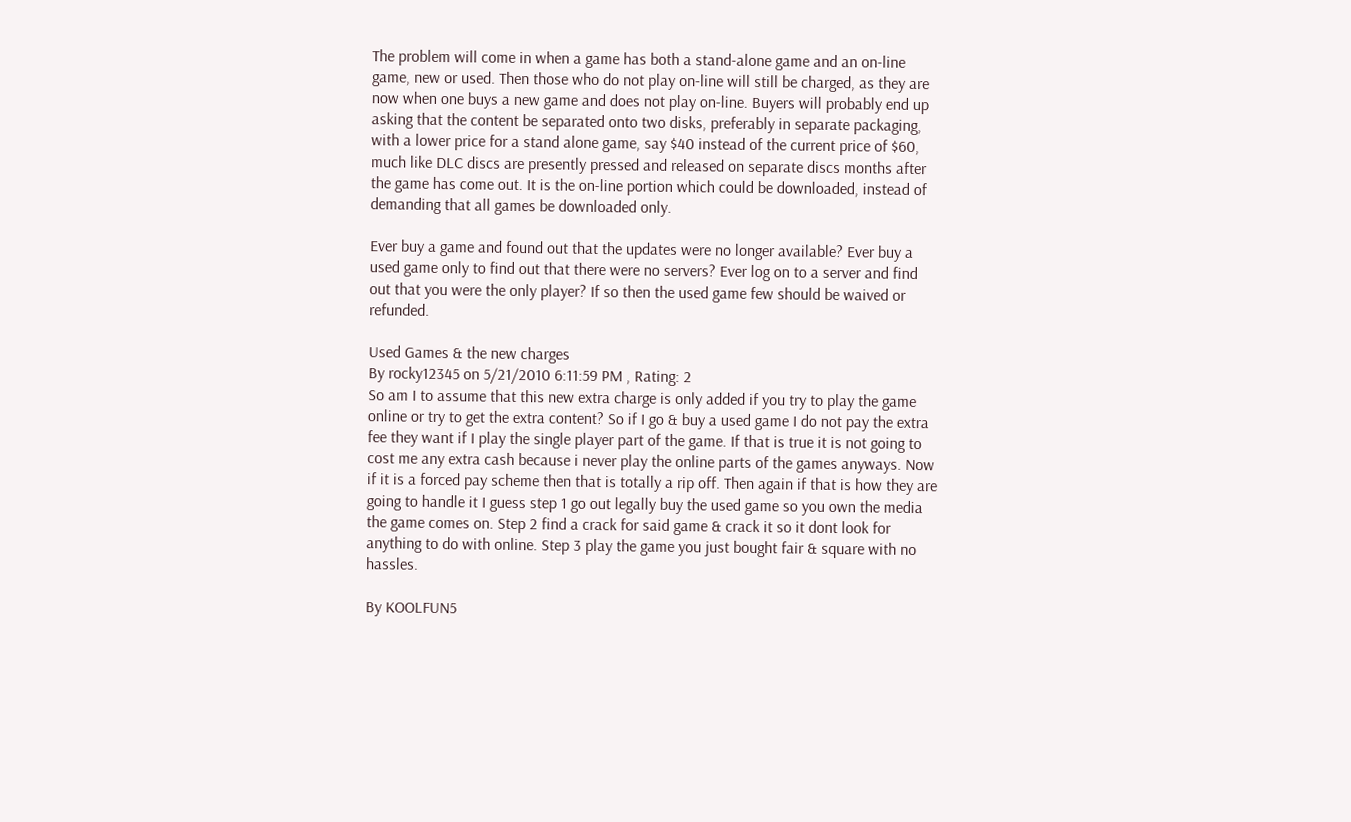The problem will come in when a game has both a stand-alone game and an on-line game, new or used. Then those who do not play on-line will still be charged, as they are now when one buys a new game and does not play on-line. Buyers will probably end up asking that the content be separated onto two disks, preferably in separate packaging, with a lower price for a stand alone game, say $40 instead of the current price of $60, much like DLC discs are presently pressed and released on separate discs months after the game has come out. It is the on-line portion which could be downloaded, instead of demanding that all games be downloaded only.

Ever buy a game and found out that the updates were no longer available? Ever buy a used game only to find out that there were no servers? Ever log on to a server and find out that you were the only player? If so then the used game few should be waived or refunded.

Used Games & the new charges
By rocky12345 on 5/21/2010 6:11:59 PM , Rating: 2
So am I to assume that this new extra charge is only added if you try to play the game online or try to get the extra content? So if I go & buy a used game I do not pay the extra fee they want if I play the single player part of the game. If that is true it is not going to cost me any extra cash because i never play the online parts of the games anyways. Now if it is a forced pay scheme then that is totally a rip off. Then again if that is how they are going to handle it I guess step 1 go out legally buy the used game so you own the media the game comes on. Step 2 find a crack for said game & crack it so it dont look for anything to do with online. Step 3 play the game you just bought fair & square with no hassles.

By KOOLFUN5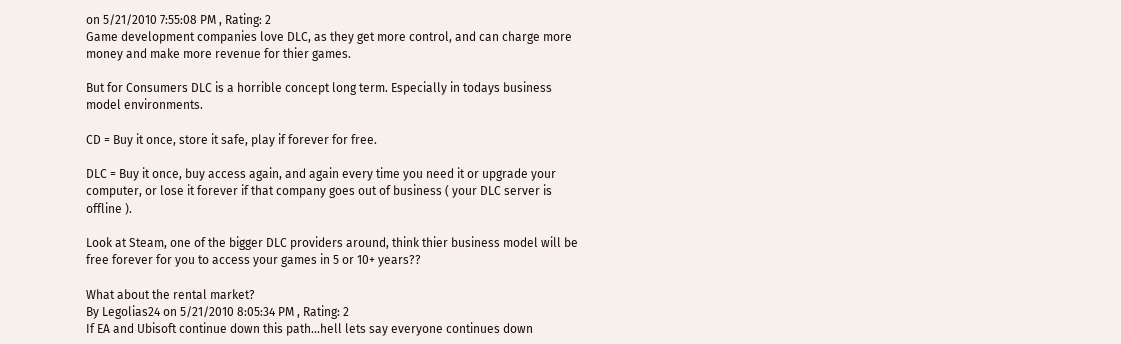on 5/21/2010 7:55:08 PM , Rating: 2
Game development companies love DLC, as they get more control, and can charge more money and make more revenue for thier games.

But for Consumers DLC is a horrible concept long term. Especially in todays business model environments.

CD = Buy it once, store it safe, play if forever for free.

DLC = Buy it once, buy access again, and again every time you need it or upgrade your computer, or lose it forever if that company goes out of business ( your DLC server is offline ).

Look at Steam, one of the bigger DLC providers around, think thier business model will be free forever for you to access your games in 5 or 10+ years??

What about the rental market?
By Legolias24 on 5/21/2010 8:05:34 PM , Rating: 2
If EA and Ubisoft continue down this path...hell lets say everyone continues down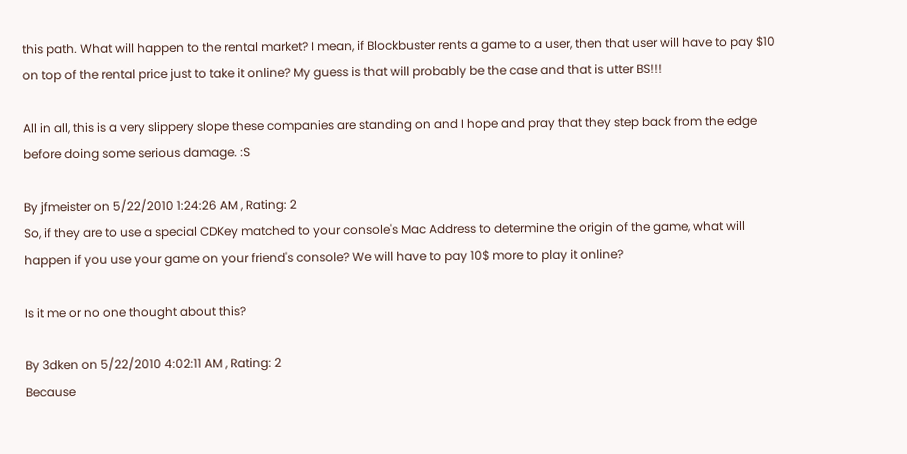this path. What will happen to the rental market? I mean, if Blockbuster rents a game to a user, then that user will have to pay $10 on top of the rental price just to take it online? My guess is that will probably be the case and that is utter BS!!!

All in all, this is a very slippery slope these companies are standing on and I hope and pray that they step back from the edge before doing some serious damage. :S

By jfmeister on 5/22/2010 1:24:26 AM , Rating: 2
So, if they are to use a special CDKey matched to your console's Mac Address to determine the origin of the game, what will happen if you use your game on your friend's console? We will have to pay 10$ more to play it online?

Is it me or no one thought about this?

By 3dken on 5/22/2010 4:02:11 AM , Rating: 2
Because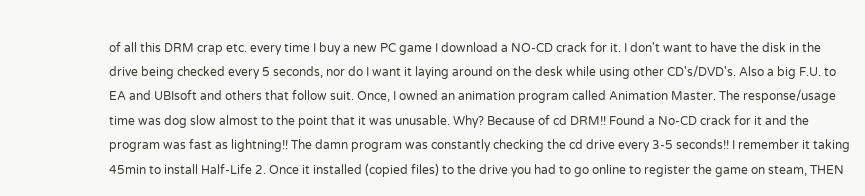of all this DRM crap etc. every time I buy a new PC game I download a NO-CD crack for it. I don't want to have the disk in the drive being checked every 5 seconds, nor do I want it laying around on the desk while using other CD's/DVD's. Also a big F.U. to EA and UBIsoft and others that follow suit. Once, I owned an animation program called Animation Master. The response/usage time was dog slow almost to the point that it was unusable. Why? Because of cd DRM!! Found a No-CD crack for it and the program was fast as lightning!! The damn program was constantly checking the cd drive every 3-5 seconds!! I remember it taking 45min to install Half-Life 2. Once it installed (copied files) to the drive you had to go online to register the game on steam, THEN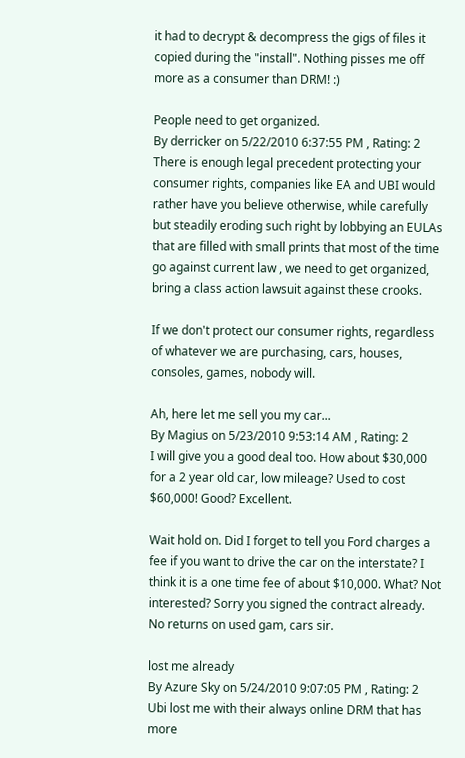it had to decrypt & decompress the gigs of files it copied during the "install". Nothing pisses me off more as a consumer than DRM! :)

People need to get organized.
By derricker on 5/22/2010 6:37:55 PM , Rating: 2
There is enough legal precedent protecting your consumer rights, companies like EA and UBI would rather have you believe otherwise, while carefully but steadily eroding such right by lobbying an EULAs that are filled with small prints that most of the time go against current law , we need to get organized, bring a class action lawsuit against these crooks.

If we don't protect our consumer rights, regardless of whatever we are purchasing, cars, houses, consoles, games, nobody will.

Ah, here let me sell you my car...
By Magius on 5/23/2010 9:53:14 AM , Rating: 2
I will give you a good deal too. How about $30,000 for a 2 year old car, low mileage? Used to cost $60,000! Good? Excellent.

Wait hold on. Did I forget to tell you Ford charges a fee if you want to drive the car on the interstate? I think it is a one time fee of about $10,000. What? Not interested? Sorry you signed the contract already. No returns on used gam, cars sir.

lost me already
By Azure Sky on 5/24/2010 9:07:05 PM , Rating: 2
Ubi lost me with their always online DRM that has more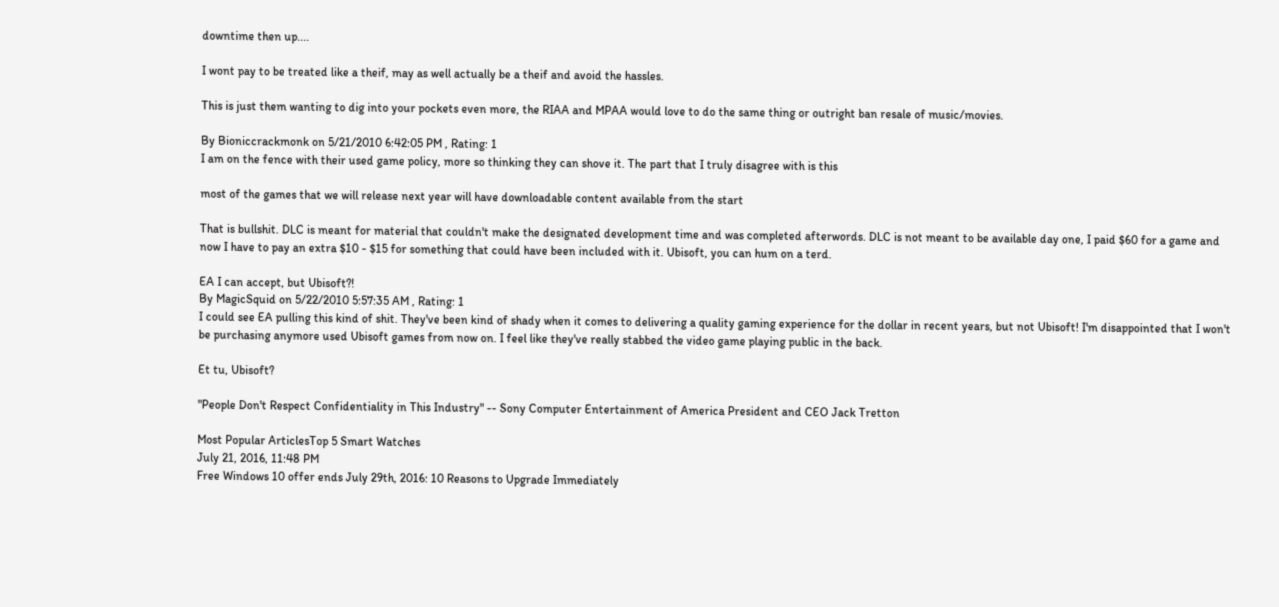downtime then up....

I wont pay to be treated like a theif, may as well actually be a theif and avoid the hassles.

This is just them wanting to dig into your pockets even more, the RIAA and MPAA would love to do the same thing or outright ban resale of music/movies.

By Bioniccrackmonk on 5/21/2010 6:42:05 PM , Rating: 1
I am on the fence with their used game policy, more so thinking they can shove it. The part that I truly disagree with is this

most of the games that we will release next year will have downloadable content available from the start

That is bullshit. DLC is meant for material that couldn't make the designated development time and was completed afterwords. DLC is not meant to be available day one, I paid $60 for a game and now I have to pay an extra $10 - $15 for something that could have been included with it. Ubisoft, you can hum on a terd.

EA I can accept, but Ubisoft?!
By MagicSquid on 5/22/2010 5:57:35 AM , Rating: 1
I could see EA pulling this kind of shit. They've been kind of shady when it comes to delivering a quality gaming experience for the dollar in recent years, but not Ubisoft! I'm disappointed that I won't be purchasing anymore used Ubisoft games from now on. I feel like they've really stabbed the video game playing public in the back.

Et tu, Ubisoft?

"People Don't Respect Confidentiality in This Industry" -- Sony Computer Entertainment of America President and CEO Jack Tretton

Most Popular ArticlesTop 5 Smart Watches
July 21, 2016, 11:48 PM
Free Windows 10 offer ends July 29th, 2016: 10 Reasons to Upgrade Immediately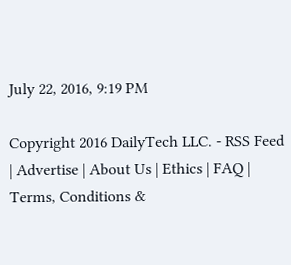July 22, 2016, 9:19 PM

Copyright 2016 DailyTech LLC. - RSS Feed | Advertise | About Us | Ethics | FAQ | Terms, Conditions &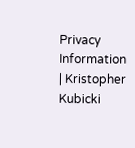Privacy Information | Kristopher Kubicki